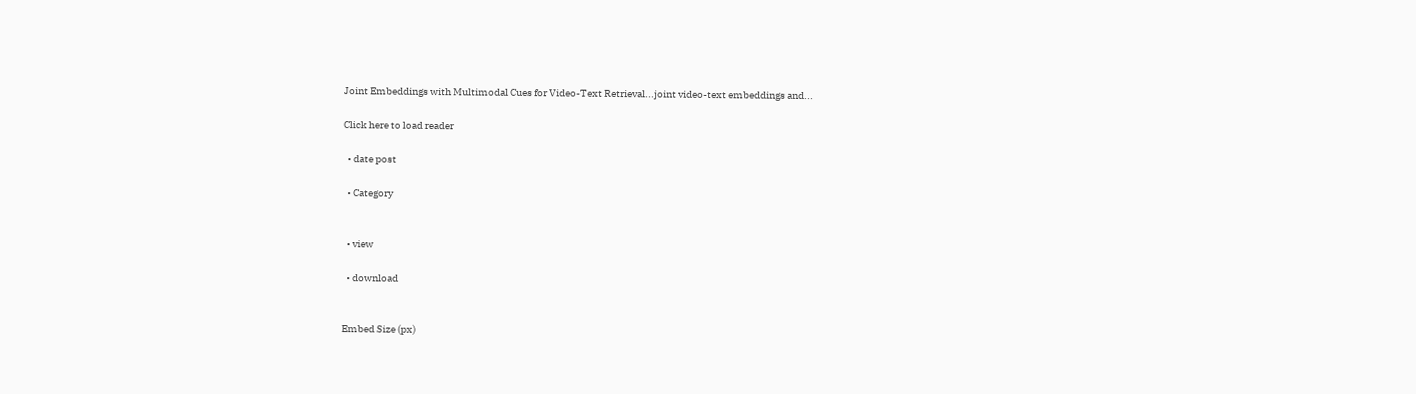Joint Embeddings with Multimodal Cues for Video-Text Retrieval...joint video-text embeddings and...

Click here to load reader

  • date post

  • Category


  • view

  • download


Embed Size (px)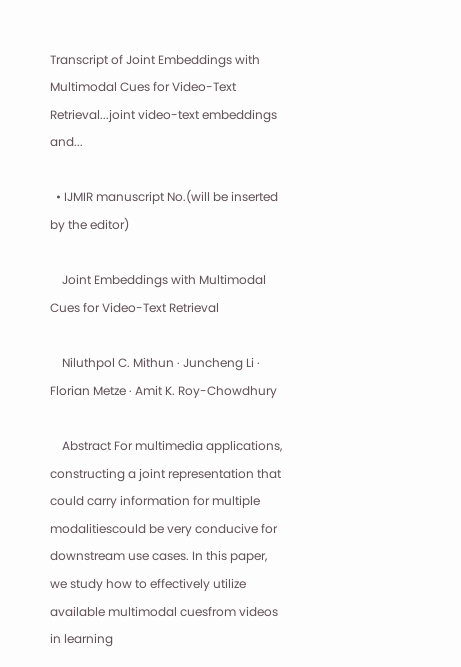Transcript of Joint Embeddings with Multimodal Cues for Video-Text Retrieval...joint video-text embeddings and...

  • IJMIR manuscript No.(will be inserted by the editor)

    Joint Embeddings with Multimodal Cues for Video-Text Retrieval

    Niluthpol C. Mithun · Juncheng Li · Florian Metze · Amit K. Roy-Chowdhury

    Abstract For multimedia applications, constructing a joint representation that could carry information for multiple modalitiescould be very conducive for downstream use cases. In this paper, we study how to effectively utilize available multimodal cuesfrom videos in learning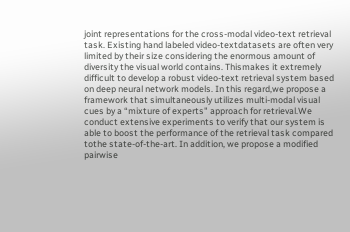joint representations for the cross-modal video-text retrieval task. Existing hand labeled video-textdatasets are often very limited by their size considering the enormous amount of diversity the visual world contains. Thismakes it extremely difficult to develop a robust video-text retrieval system based on deep neural network models. In this regard,we propose a framework that simultaneously utilizes multi-modal visual cues by a “mixture of experts" approach for retrieval.We conduct extensive experiments to verify that our system is able to boost the performance of the retrieval task compared tothe state-of-the-art. In addition, we propose a modified pairwise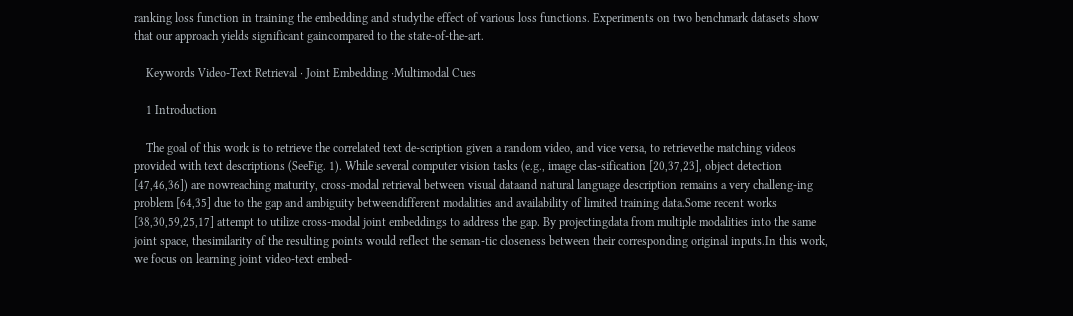ranking loss function in training the embedding and studythe effect of various loss functions. Experiments on two benchmark datasets show that our approach yields significant gaincompared to the state-of-the-art.

    Keywords Video-Text Retrieval · Joint Embedding ·Multimodal Cues

    1 Introduction

    The goal of this work is to retrieve the correlated text de-scription given a random video, and vice versa, to retrievethe matching videos provided with text descriptions (SeeFig. 1). While several computer vision tasks (e.g., image clas-sification [20,37,23], object detection [47,46,36]) are nowreaching maturity, cross-modal retrieval between visual dataand natural language description remains a very challeng-ing problem [64,35] due to the gap and ambiguity betweendifferent modalities and availability of limited training data.Some recent works [38,30,59,25,17] attempt to utilize cross-modal joint embeddings to address the gap. By projectingdata from multiple modalities into the same joint space, thesimilarity of the resulting points would reflect the seman-tic closeness between their corresponding original inputs.In this work, we focus on learning joint video-text embed-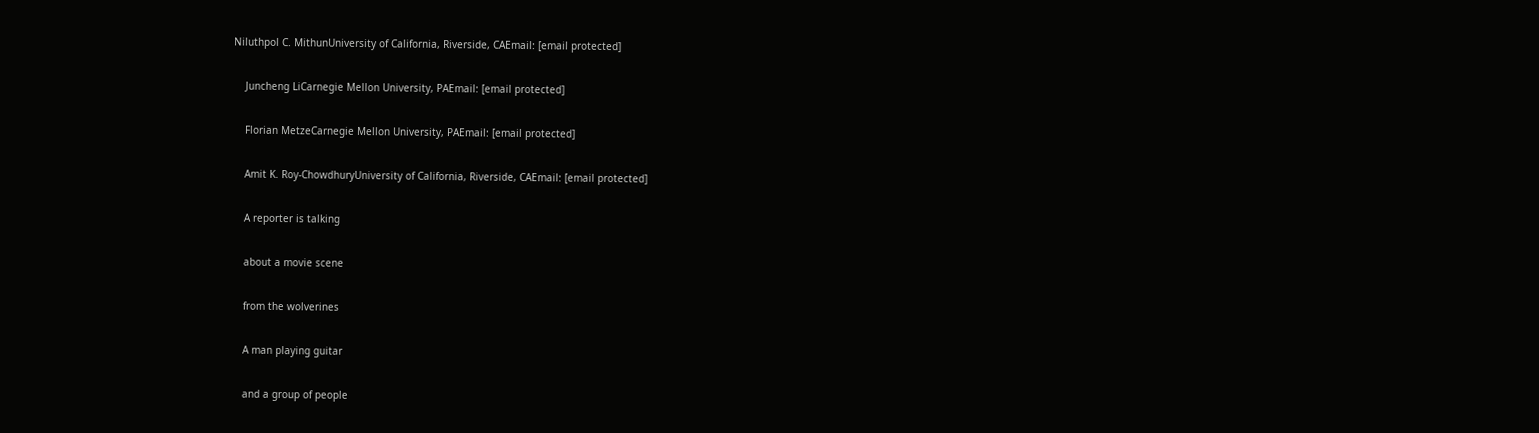Niluthpol C. MithunUniversity of California, Riverside, CAEmail: [email protected]

    Juncheng LiCarnegie Mellon University, PAEmail: [email protected]

    Florian MetzeCarnegie Mellon University, PAEmail: [email protected]

    Amit K. Roy-ChowdhuryUniversity of California, Riverside, CAEmail: [email protected]

    A reporter is talking

    about a movie scene

    from the wolverines

    A man playing guitar

    and a group of people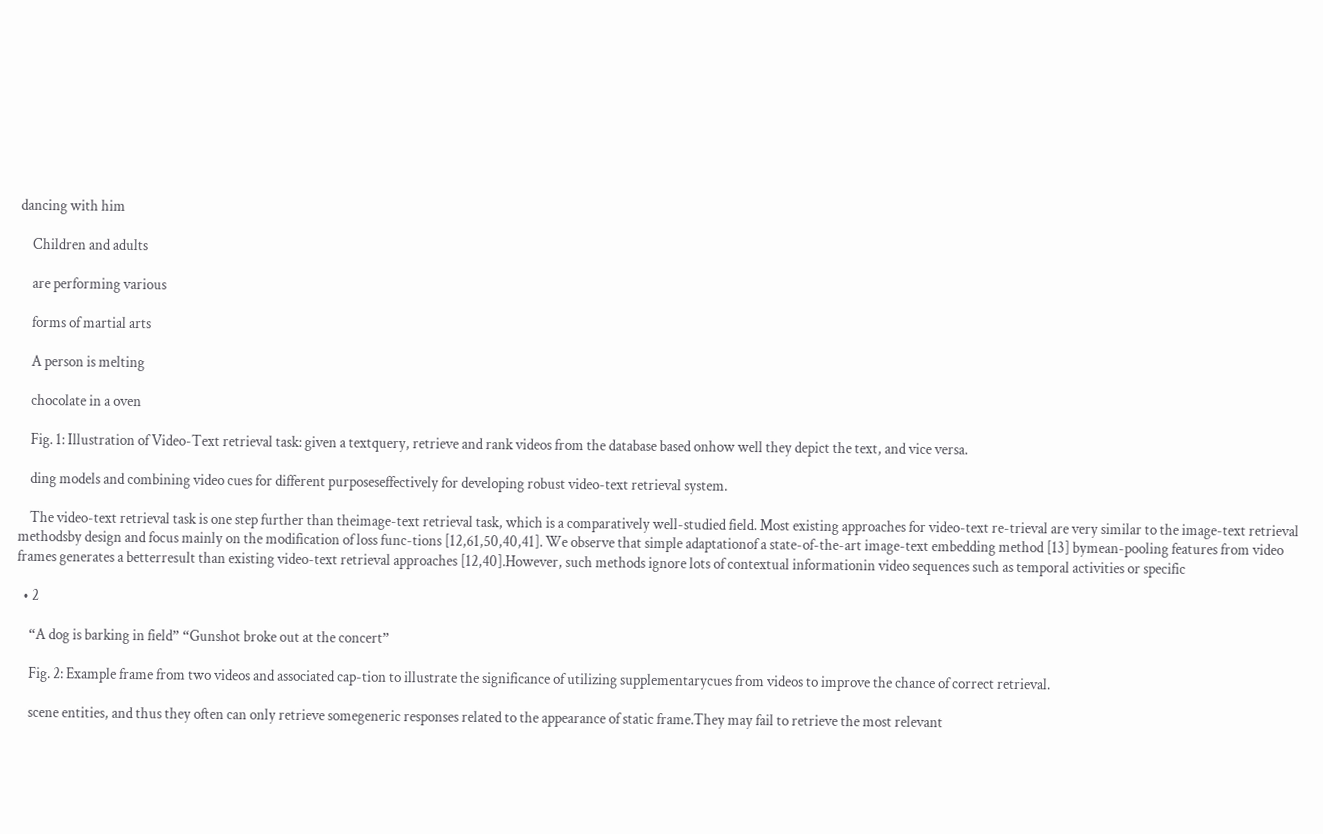dancing with him

    Children and adults

    are performing various

    forms of martial arts

    A person is melting

    chocolate in a oven

    Fig. 1: Illustration of Video-Text retrieval task: given a textquery, retrieve and rank videos from the database based onhow well they depict the text, and vice versa.

    ding models and combining video cues for different purposeseffectively for developing robust video-text retrieval system.

    The video-text retrieval task is one step further than theimage-text retrieval task, which is a comparatively well-studied field. Most existing approaches for video-text re-trieval are very similar to the image-text retrieval methodsby design and focus mainly on the modification of loss func-tions [12,61,50,40,41]. We observe that simple adaptationof a state-of-the-art image-text embedding method [13] bymean-pooling features from video frames generates a betterresult than existing video-text retrieval approaches [12,40].However, such methods ignore lots of contextual informationin video sequences such as temporal activities or specific

  • 2

    “A dog is barking in field” “Gunshot broke out at the concert”

    Fig. 2: Example frame from two videos and associated cap-tion to illustrate the significance of utilizing supplementarycues from videos to improve the chance of correct retrieval.

    scene entities, and thus they often can only retrieve somegeneric responses related to the appearance of static frame.They may fail to retrieve the most relevant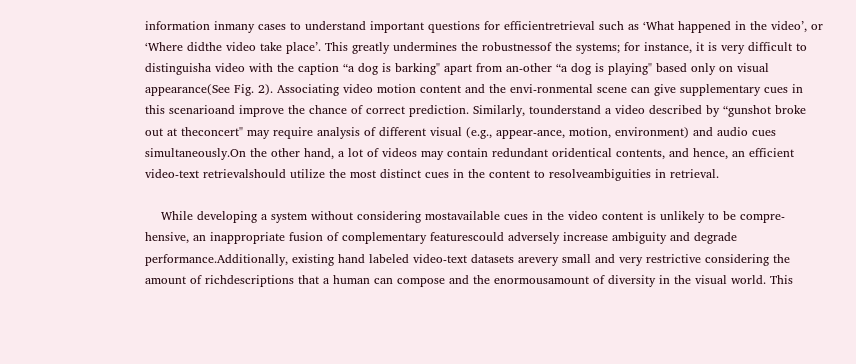information inmany cases to understand important questions for efficientretrieval such as ‘What happened in the video’, or ‘Where didthe video take place’. This greatly undermines the robustnessof the systems; for instance, it is very difficult to distinguisha video with the caption “a dog is barking" apart from an-other “a dog is playing" based only on visual appearance(See Fig. 2). Associating video motion content and the envi-ronmental scene can give supplementary cues in this scenarioand improve the chance of correct prediction. Similarly, tounderstand a video described by “gunshot broke out at theconcert" may require analysis of different visual (e.g., appear-ance, motion, environment) and audio cues simultaneously.On the other hand, a lot of videos may contain redundant oridentical contents, and hence, an efficient video-text retrievalshould utilize the most distinct cues in the content to resolveambiguities in retrieval.

    While developing a system without considering mostavailable cues in the video content is unlikely to be compre-hensive, an inappropriate fusion of complementary featurescould adversely increase ambiguity and degrade performance.Additionally, existing hand labeled video-text datasets arevery small and very restrictive considering the amount of richdescriptions that a human can compose and the enormousamount of diversity in the visual world. This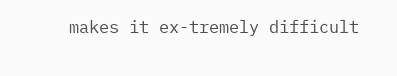makes it ex-tremely difficult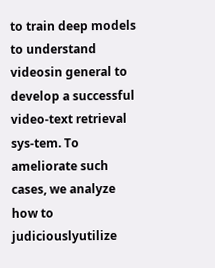to train deep models to understand videosin general to develop a successful video-text retrieval sys-tem. To ameliorate such cases, we analyze how to judiciouslyutilize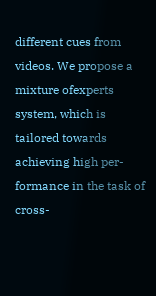different cues from videos. We propose a mixture ofexperts system, which is tailored towards achieving high per-formance in the task of cross-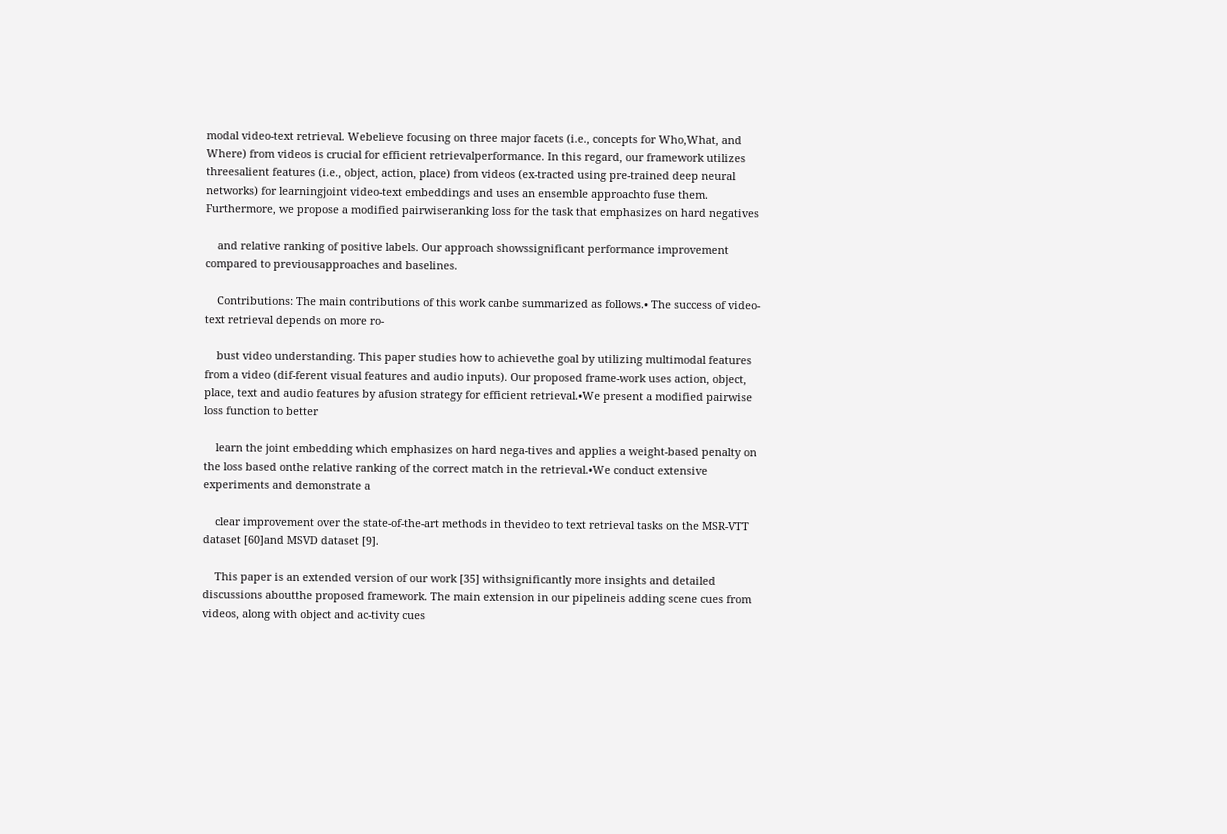modal video-text retrieval. Webelieve focusing on three major facets (i.e., concepts for Who,What, and Where) from videos is crucial for efficient retrievalperformance. In this regard, our framework utilizes threesalient features (i.e., object, action, place) from videos (ex-tracted using pre-trained deep neural networks) for learningjoint video-text embeddings and uses an ensemble approachto fuse them. Furthermore, we propose a modified pairwiseranking loss for the task that emphasizes on hard negatives

    and relative ranking of positive labels. Our approach showssignificant performance improvement compared to previousapproaches and baselines.

    Contributions: The main contributions of this work canbe summarized as follows.• The success of video-text retrieval depends on more ro-

    bust video understanding. This paper studies how to achievethe goal by utilizing multimodal features from a video (dif-ferent visual features and audio inputs). Our proposed frame-work uses action, object, place, text and audio features by afusion strategy for efficient retrieval.•We present a modified pairwise loss function to better

    learn the joint embedding which emphasizes on hard nega-tives and applies a weight-based penalty on the loss based onthe relative ranking of the correct match in the retrieval.•We conduct extensive experiments and demonstrate a

    clear improvement over the state-of-the-art methods in thevideo to text retrieval tasks on the MSR-VTT dataset [60]and MSVD dataset [9].

    This paper is an extended version of our work [35] withsignificantly more insights and detailed discussions aboutthe proposed framework. The main extension in our pipelineis adding scene cues from videos, along with object and ac-tivity cues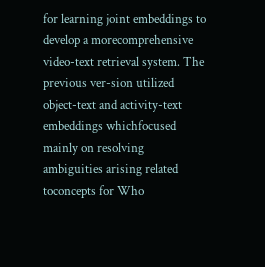for learning joint embeddings to develop a morecomprehensive video-text retrieval system. The previous ver-sion utilized object-text and activity-text embeddings whichfocused mainly on resolving ambiguities arising related toconcepts for Who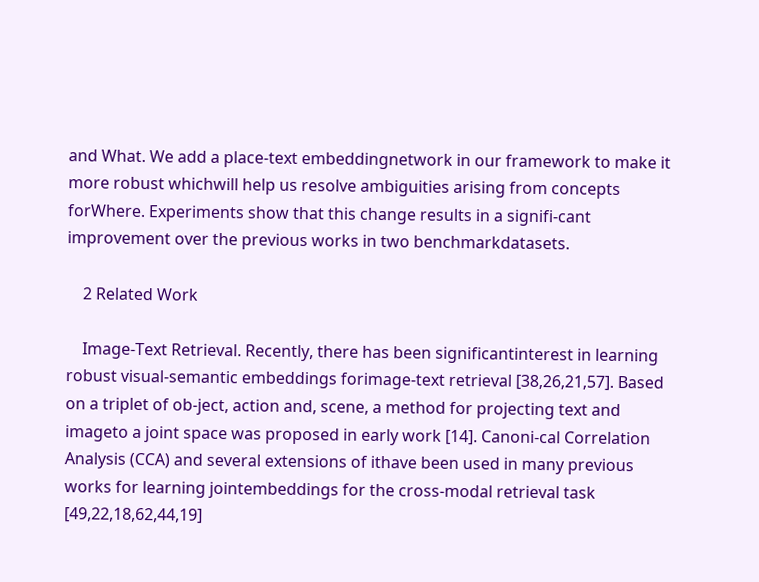and What. We add a place-text embeddingnetwork in our framework to make it more robust whichwill help us resolve ambiguities arising from concepts forWhere. Experiments show that this change results in a signifi-cant improvement over the previous works in two benchmarkdatasets.

    2 Related Work

    Image-Text Retrieval. Recently, there has been significantinterest in learning robust visual-semantic embeddings forimage-text retrieval [38,26,21,57]. Based on a triplet of ob-ject, action and, scene, a method for projecting text and imageto a joint space was proposed in early work [14]. Canoni-cal Correlation Analysis (CCA) and several extensions of ithave been used in many previous works for learning jointembeddings for the cross-modal retrieval task [49,22,18,62,44,19]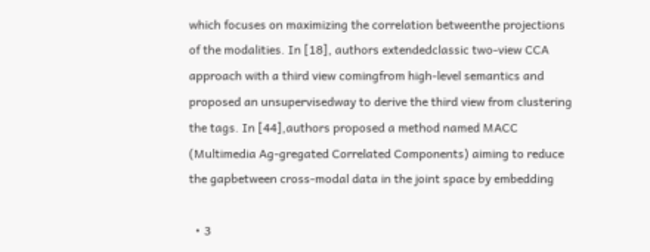which focuses on maximizing the correlation betweenthe projections of the modalities. In [18], authors extendedclassic two-view CCA approach with a third view comingfrom high-level semantics and proposed an unsupervisedway to derive the third view from clustering the tags. In [44],authors proposed a method named MACC (Multimedia Ag-gregated Correlated Components) aiming to reduce the gapbetween cross-modal data in the joint space by embedding

  • 3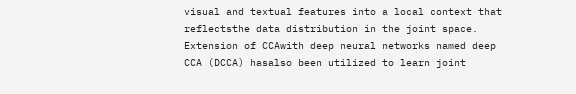visual and textual features into a local context that reflectsthe data distribution in the joint space. Extension of CCAwith deep neural networks named deep CCA (DCCA) hasalso been utilized to learn joint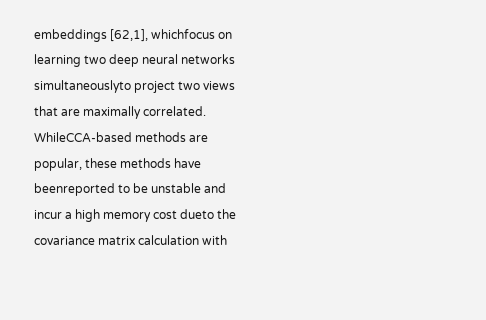embeddings [62,1], whichfocus on learning two deep neural networks simultaneouslyto project two views that are maximally correlated. WhileCCA-based methods are popular, these methods have beenreported to be unstable and incur a high memory cost dueto the covariance matrix calculation with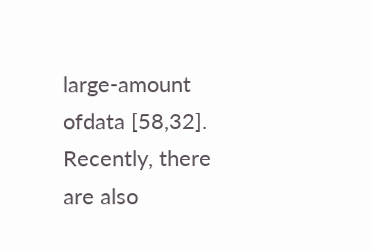large-amount ofdata [58,32]. Recently, there are also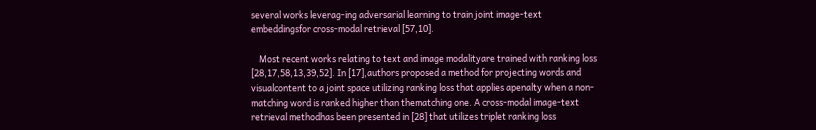several works leverag-ing adversarial learning to train joint image-text embeddingsfor cross-modal retrieval [57,10].

    Most recent works relating to text and image modalityare trained with ranking loss [28,17,58,13,39,52]. In [17],authors proposed a method for projecting words and visualcontent to a joint space utilizing ranking loss that applies apenalty when a non-matching word is ranked higher than thematching one. A cross-modal image-text retrieval methodhas been presented in [28] that utilizes triplet ranking loss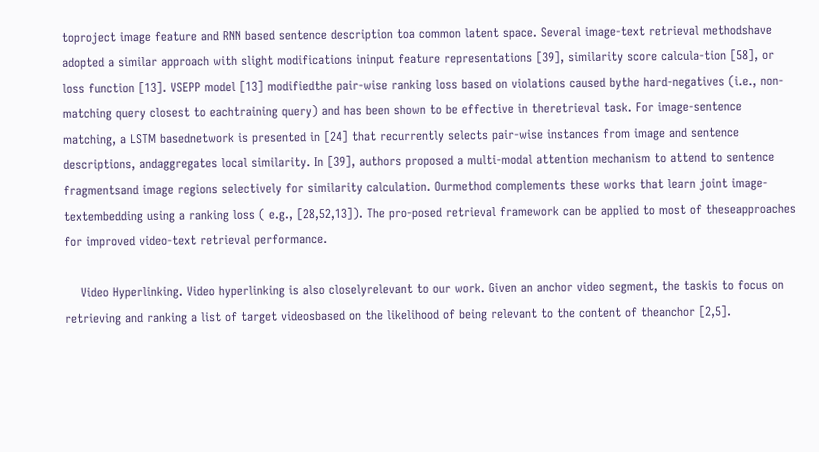toproject image feature and RNN based sentence description toa common latent space. Several image-text retrieval methodshave adopted a similar approach with slight modifications ininput feature representations [39], similarity score calcula-tion [58], or loss function [13]. VSEPP model [13] modifiedthe pair-wise ranking loss based on violations caused bythe hard-negatives (i.e., non-matching query closest to eachtraining query) and has been shown to be effective in theretrieval task. For image-sentence matching, a LSTM basednetwork is presented in [24] that recurrently selects pair-wise instances from image and sentence descriptions, andaggregates local similarity. In [39], authors proposed a multi-modal attention mechanism to attend to sentence fragmentsand image regions selectively for similarity calculation. Ourmethod complements these works that learn joint image-textembedding using a ranking loss ( e.g., [28,52,13]). The pro-posed retrieval framework can be applied to most of theseapproaches for improved video-text retrieval performance.

    Video Hyperlinking. Video hyperlinking is also closelyrelevant to our work. Given an anchor video segment, the taskis to focus on retrieving and ranking a list of target videosbased on the likelihood of being relevant to the content of theanchor [2,5].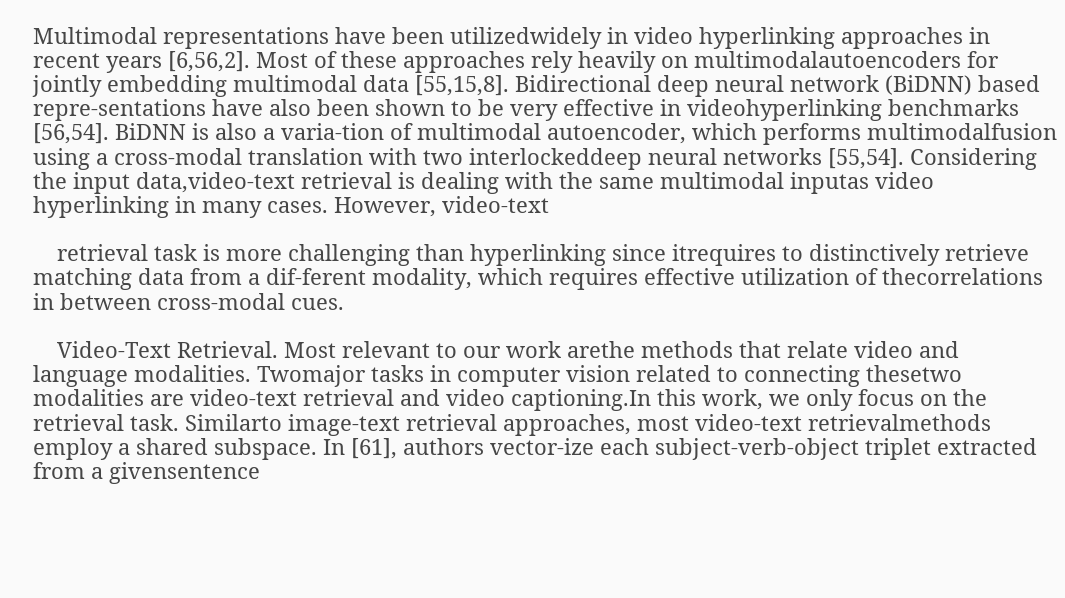Multimodal representations have been utilizedwidely in video hyperlinking approaches in recent years [6,56,2]. Most of these approaches rely heavily on multimodalautoencoders for jointly embedding multimodal data [55,15,8]. Bidirectional deep neural network (BiDNN) based repre-sentations have also been shown to be very effective in videohyperlinking benchmarks [56,54]. BiDNN is also a varia-tion of multimodal autoencoder, which performs multimodalfusion using a cross-modal translation with two interlockeddeep neural networks [55,54]. Considering the input data,video-text retrieval is dealing with the same multimodal inputas video hyperlinking in many cases. However, video-text

    retrieval task is more challenging than hyperlinking since itrequires to distinctively retrieve matching data from a dif-ferent modality, which requires effective utilization of thecorrelations in between cross-modal cues.

    Video-Text Retrieval. Most relevant to our work arethe methods that relate video and language modalities. Twomajor tasks in computer vision related to connecting thesetwo modalities are video-text retrieval and video captioning.In this work, we only focus on the retrieval task. Similarto image-text retrieval approaches, most video-text retrievalmethods employ a shared subspace. In [61], authors vector-ize each subject-verb-object triplet extracted from a givensentence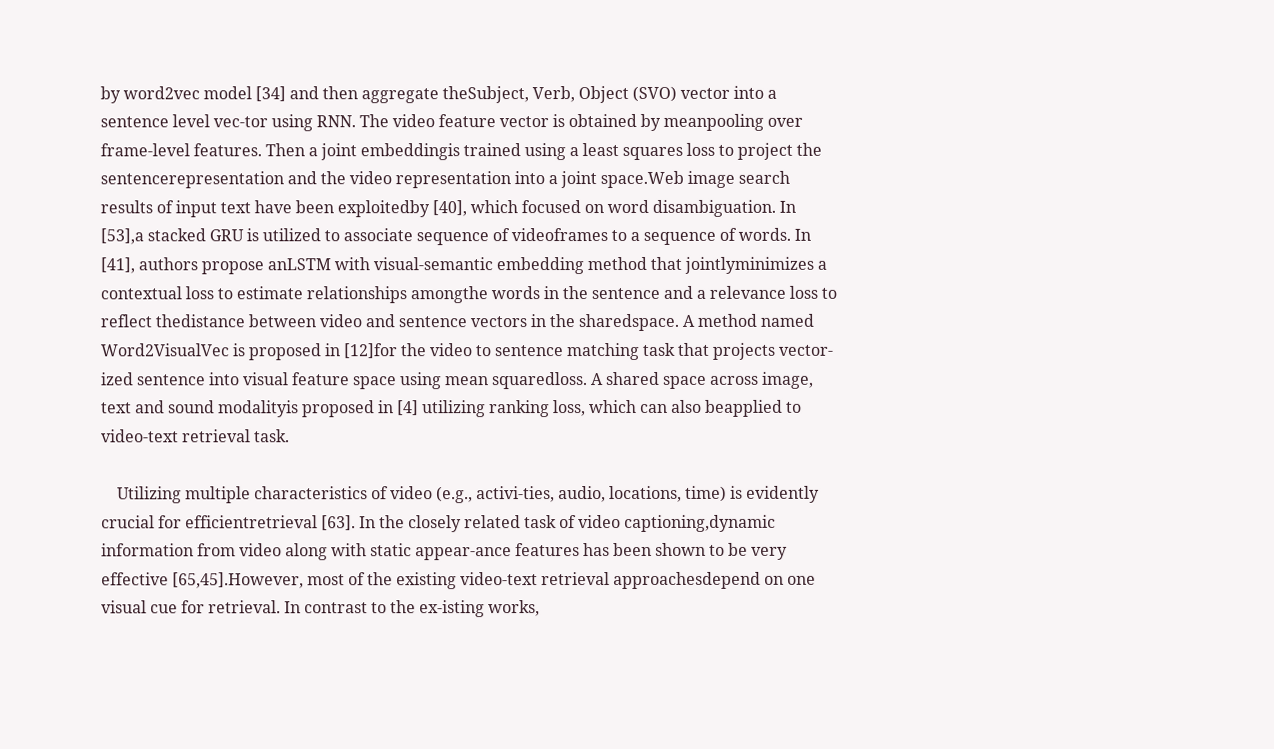by word2vec model [34] and then aggregate theSubject, Verb, Object (SVO) vector into a sentence level vec-tor using RNN. The video feature vector is obtained by meanpooling over frame-level features. Then a joint embeddingis trained using a least squares loss to project the sentencerepresentation and the video representation into a joint space.Web image search results of input text have been exploitedby [40], which focused on word disambiguation. In [53],a stacked GRU is utilized to associate sequence of videoframes to a sequence of words. In [41], authors propose anLSTM with visual-semantic embedding method that jointlyminimizes a contextual loss to estimate relationships amongthe words in the sentence and a relevance loss to reflect thedistance between video and sentence vectors in the sharedspace. A method named Word2VisualVec is proposed in [12]for the video to sentence matching task that projects vector-ized sentence into visual feature space using mean squaredloss. A shared space across image, text and sound modalityis proposed in [4] utilizing ranking loss, which can also beapplied to video-text retrieval task.

    Utilizing multiple characteristics of video (e.g., activi-ties, audio, locations, time) is evidently crucial for efficientretrieval [63]. In the closely related task of video captioning,dynamic information from video along with static appear-ance features has been shown to be very effective [65,45].However, most of the existing video-text retrieval approachesdepend on one visual cue for retrieval. In contrast to the ex-isting works,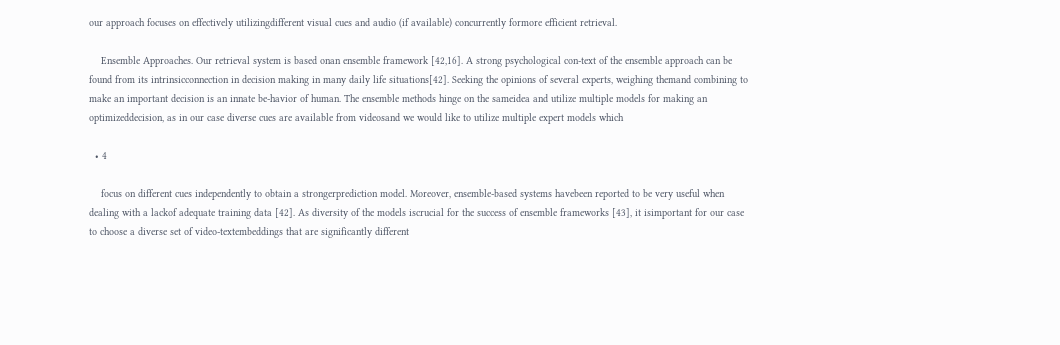our approach focuses on effectively utilizingdifferent visual cues and audio (if available) concurrently formore efficient retrieval.

    Ensemble Approaches. Our retrieval system is based onan ensemble framework [42,16]. A strong psychological con-text of the ensemble approach can be found from its intrinsicconnection in decision making in many daily life situations[42]. Seeking the opinions of several experts, weighing themand combining to make an important decision is an innate be-havior of human. The ensemble methods hinge on the sameidea and utilize multiple models for making an optimizeddecision, as in our case diverse cues are available from videosand we would like to utilize multiple expert models which

  • 4

    focus on different cues independently to obtain a strongerprediction model. Moreover, ensemble-based systems havebeen reported to be very useful when dealing with a lackof adequate training data [42]. As diversity of the models iscrucial for the success of ensemble frameworks [43], it isimportant for our case to choose a diverse set of video-textembeddings that are significantly different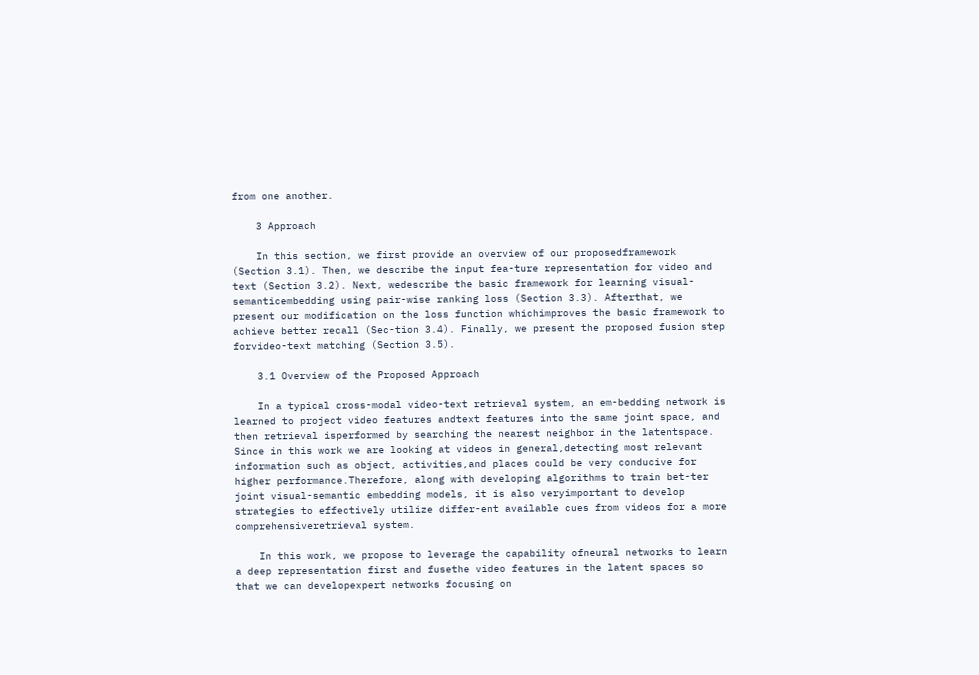from one another.

    3 Approach

    In this section, we first provide an overview of our proposedframework (Section 3.1). Then, we describe the input fea-ture representation for video and text (Section 3.2). Next, wedescribe the basic framework for learning visual-semanticembedding using pair-wise ranking loss (Section 3.3). Afterthat, we present our modification on the loss function whichimproves the basic framework to achieve better recall (Sec-tion 3.4). Finally, we present the proposed fusion step forvideo-text matching (Section 3.5).

    3.1 Overview of the Proposed Approach

    In a typical cross-modal video-text retrieval system, an em-bedding network is learned to project video features andtext features into the same joint space, and then retrieval isperformed by searching the nearest neighbor in the latentspace. Since in this work we are looking at videos in general,detecting most relevant information such as object, activities,and places could be very conducive for higher performance.Therefore, along with developing algorithms to train bet-ter joint visual-semantic embedding models, it is also veryimportant to develop strategies to effectively utilize differ-ent available cues from videos for a more comprehensiveretrieval system.

    In this work, we propose to leverage the capability ofneural networks to learn a deep representation first and fusethe video features in the latent spaces so that we can developexpert networks focusing on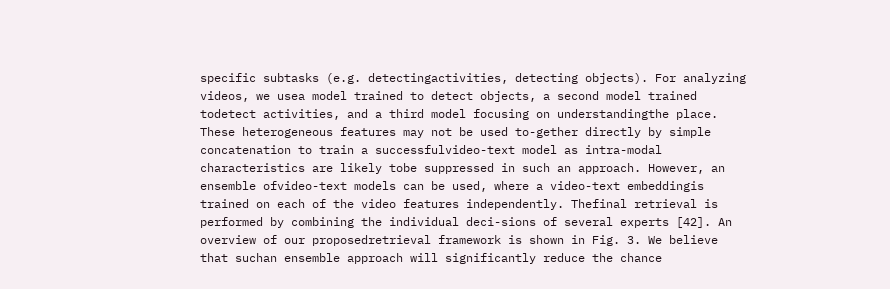specific subtasks (e.g. detectingactivities, detecting objects). For analyzing videos, we usea model trained to detect objects, a second model trained todetect activities, and a third model focusing on understandingthe place. These heterogeneous features may not be used to-gether directly by simple concatenation to train a successfulvideo-text model as intra-modal characteristics are likely tobe suppressed in such an approach. However, an ensemble ofvideo-text models can be used, where a video-text embeddingis trained on each of the video features independently. Thefinal retrieval is performed by combining the individual deci-sions of several experts [42]. An overview of our proposedretrieval framework is shown in Fig. 3. We believe that suchan ensemble approach will significantly reduce the chance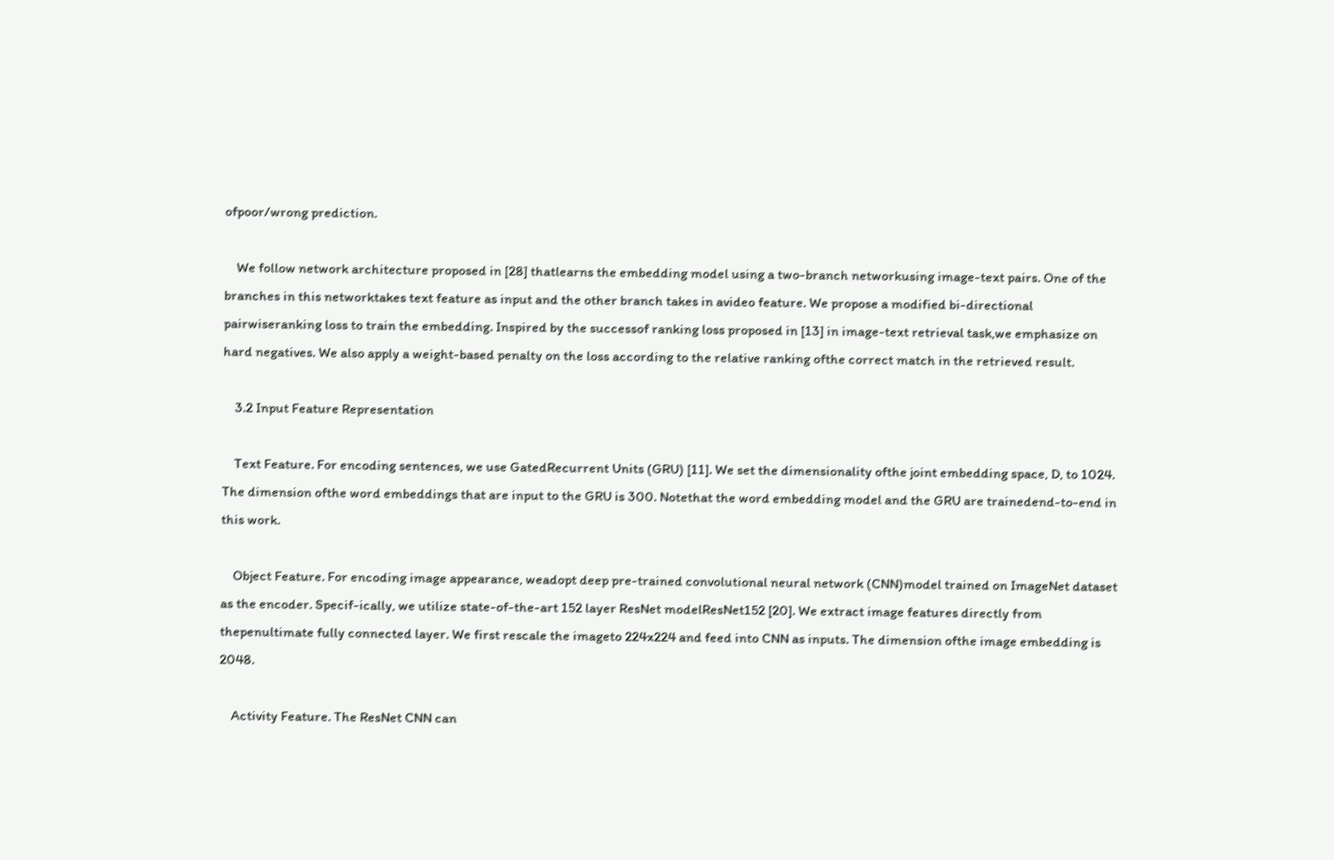ofpoor/wrong prediction.

    We follow network architecture proposed in [28] thatlearns the embedding model using a two-branch networkusing image-text pairs. One of the branches in this networktakes text feature as input and the other branch takes in avideo feature. We propose a modified bi-directional pairwiseranking loss to train the embedding. Inspired by the successof ranking loss proposed in [13] in image-text retrieval task,we emphasize on hard negatives. We also apply a weight-based penalty on the loss according to the relative ranking ofthe correct match in the retrieved result.

    3.2 Input Feature Representation

    Text Feature. For encoding sentences, we use GatedRecurrent Units (GRU) [11]. We set the dimensionality ofthe joint embedding space, D, to 1024. The dimension ofthe word embeddings that are input to the GRU is 300. Notethat the word embedding model and the GRU are trainedend-to-end in this work.

    Object Feature. For encoding image appearance, weadopt deep pre-trained convolutional neural network (CNN)model trained on ImageNet dataset as the encoder. Specif-ically, we utilize state-of-the-art 152 layer ResNet modelResNet152 [20]. We extract image features directly from thepenultimate fully connected layer. We first rescale the imageto 224x224 and feed into CNN as inputs. The dimension ofthe image embedding is 2048.

    Activity Feature. The ResNet CNN can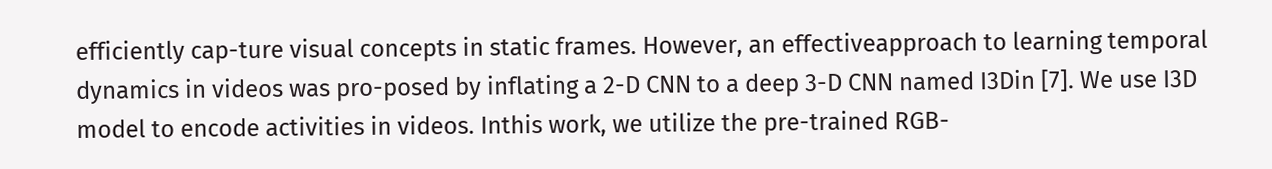efficiently cap-ture visual concepts in static frames. However, an effectiveapproach to learning temporal dynamics in videos was pro-posed by inflating a 2-D CNN to a deep 3-D CNN named I3Din [7]. We use I3D model to encode activities in videos. Inthis work, we utilize the pre-trained RGB-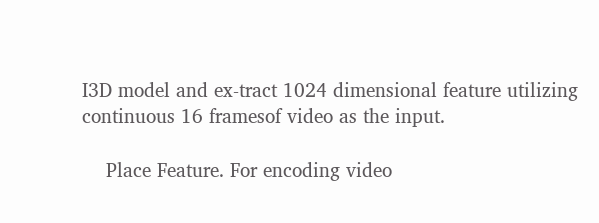I3D model and ex-tract 1024 dimensional feature utilizing continuous 16 framesof video as the input.

    Place Feature. For encoding video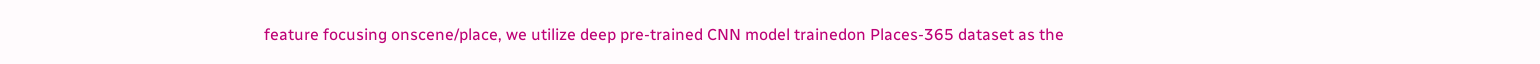feature focusing onscene/place, we utilize deep pre-trained CNN model trainedon Places-365 dataset as the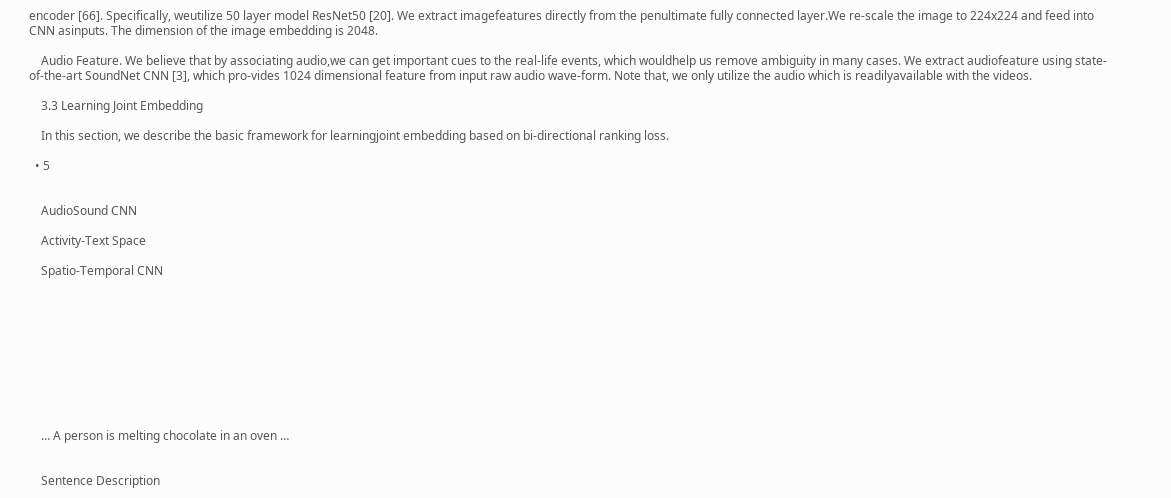encoder [66]. Specifically, weutilize 50 layer model ResNet50 [20]. We extract imagefeatures directly from the penultimate fully connected layer.We re-scale the image to 224x224 and feed into CNN asinputs. The dimension of the image embedding is 2048.

    Audio Feature. We believe that by associating audio,we can get important cues to the real-life events, which wouldhelp us remove ambiguity in many cases. We extract audiofeature using state-of-the-art SoundNet CNN [3], which pro-vides 1024 dimensional feature from input raw audio wave-form. Note that, we only utilize the audio which is readilyavailable with the videos.

    3.3 Learning Joint Embedding

    In this section, we describe the basic framework for learningjoint embedding based on bi-directional ranking loss.

  • 5


    AudioSound CNN

    Activity-Text Space

    Spatio-Temporal CNN










    … A person is melting chocolate in an oven …


    Sentence Description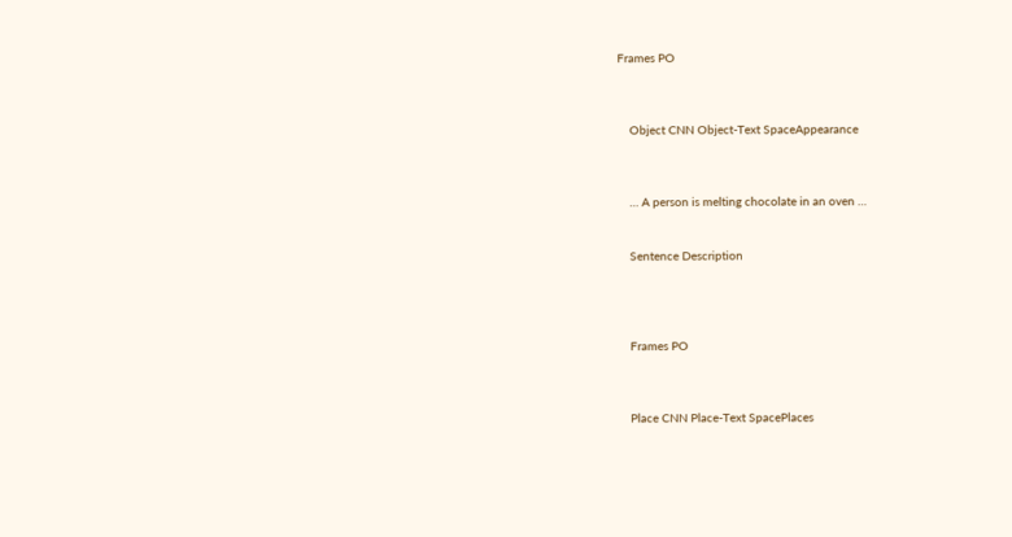Frames PO



    Object CNN Object-Text SpaceAppearance



    … A person is melting chocolate in an oven …


    Sentence Description




    Frames PO



    Place CNN Place-Text SpacePlaces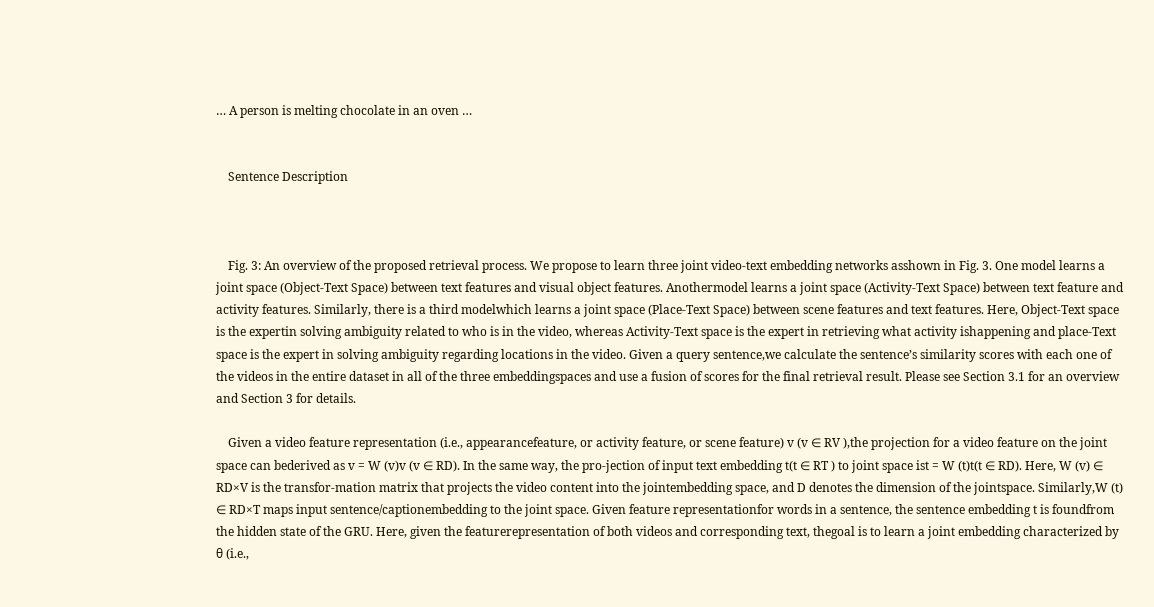… A person is melting chocolate in an oven …


    Sentence Description



    Fig. 3: An overview of the proposed retrieval process. We propose to learn three joint video-text embedding networks asshown in Fig. 3. One model learns a joint space (Object-Text Space) between text features and visual object features. Anothermodel learns a joint space (Activity-Text Space) between text feature and activity features. Similarly, there is a third modelwhich learns a joint space (Place-Text Space) between scene features and text features. Here, Object-Text space is the expertin solving ambiguity related to who is in the video, whereas Activity-Text space is the expert in retrieving what activity ishappening and place-Text space is the expert in solving ambiguity regarding locations in the video. Given a query sentence,we calculate the sentence’s similarity scores with each one of the videos in the entire dataset in all of the three embeddingspaces and use a fusion of scores for the final retrieval result. Please see Section 3.1 for an overview and Section 3 for details.

    Given a video feature representation (i.e., appearancefeature, or activity feature, or scene feature) v (v ∈ RV ),the projection for a video feature on the joint space can bederived as v = W (v)v (v ∈ RD). In the same way, the pro-jection of input text embedding t(t ∈ RT ) to joint space ist = W (t)t(t ∈ RD). Here, W (v) ∈ RD×V is the transfor-mation matrix that projects the video content into the jointembedding space, and D denotes the dimension of the jointspace. Similarly,W (t) ∈ RD×T maps input sentence/captionembedding to the joint space. Given feature representationfor words in a sentence, the sentence embedding t is foundfrom the hidden state of the GRU. Here, given the featurerepresentation of both videos and corresponding text, thegoal is to learn a joint embedding characterized by θ (i.e.,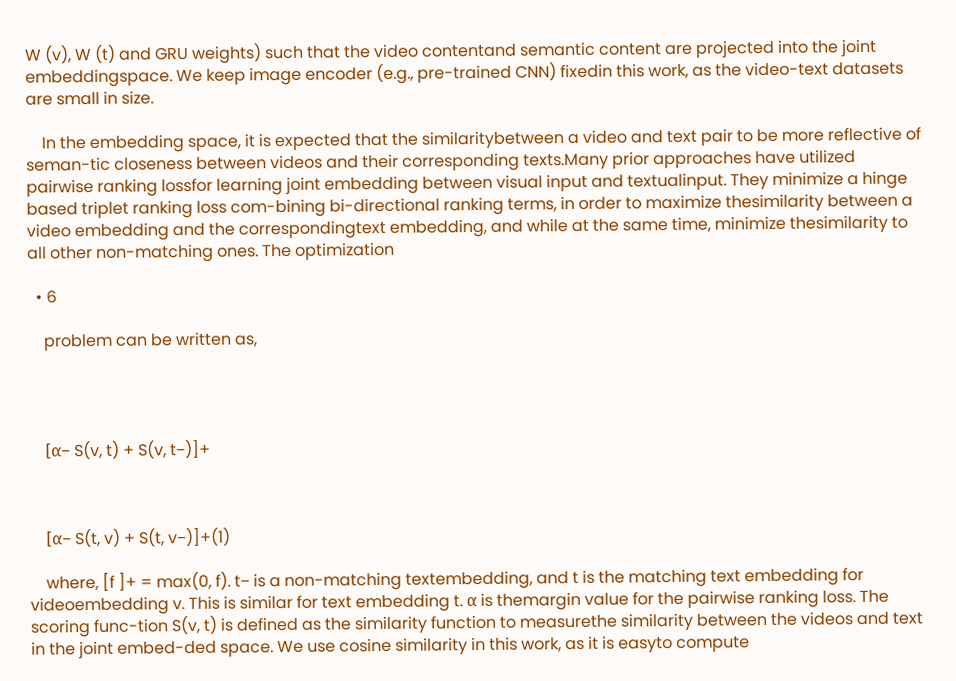W (v), W (t) and GRU weights) such that the video contentand semantic content are projected into the joint embeddingspace. We keep image encoder (e.g., pre-trained CNN) fixedin this work, as the video-text datasets are small in size.

    In the embedding space, it is expected that the similaritybetween a video and text pair to be more reflective of seman-tic closeness between videos and their corresponding texts.Many prior approaches have utilized pairwise ranking lossfor learning joint embedding between visual input and textualinput. They minimize a hinge based triplet ranking loss com-bining bi-directional ranking terms, in order to maximize thesimilarity between a video embedding and the correspondingtext embedding, and while at the same time, minimize thesimilarity to all other non-matching ones. The optimization

  • 6

    problem can be written as,




    [α− S(v, t) + S(v, t−)]+



    [α− S(t, v) + S(t, v−)]+(1)

    where, [f ]+ = max(0, f). t− is a non-matching textembedding, and t is the matching text embedding for videoembedding v. This is similar for text embedding t. α is themargin value for the pairwise ranking loss. The scoring func-tion S(v, t) is defined as the similarity function to measurethe similarity between the videos and text in the joint embed-ded space. We use cosine similarity in this work, as it is easyto compute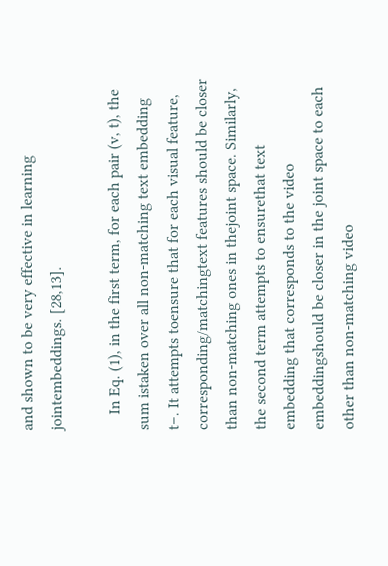and shown to be very effective in learning jointembeddings. [28,13].

    In Eq. (1), in the first term, for each pair (v, t), the sum istaken over all non-matching text embedding t−. It attempts toensure that for each visual feature, corresponding/matchingtext features should be closer than non-matching ones in thejoint space. Similarly, the second term attempts to ensurethat text embedding that corresponds to the video embeddingshould be closer in the joint space to each other than non-matching video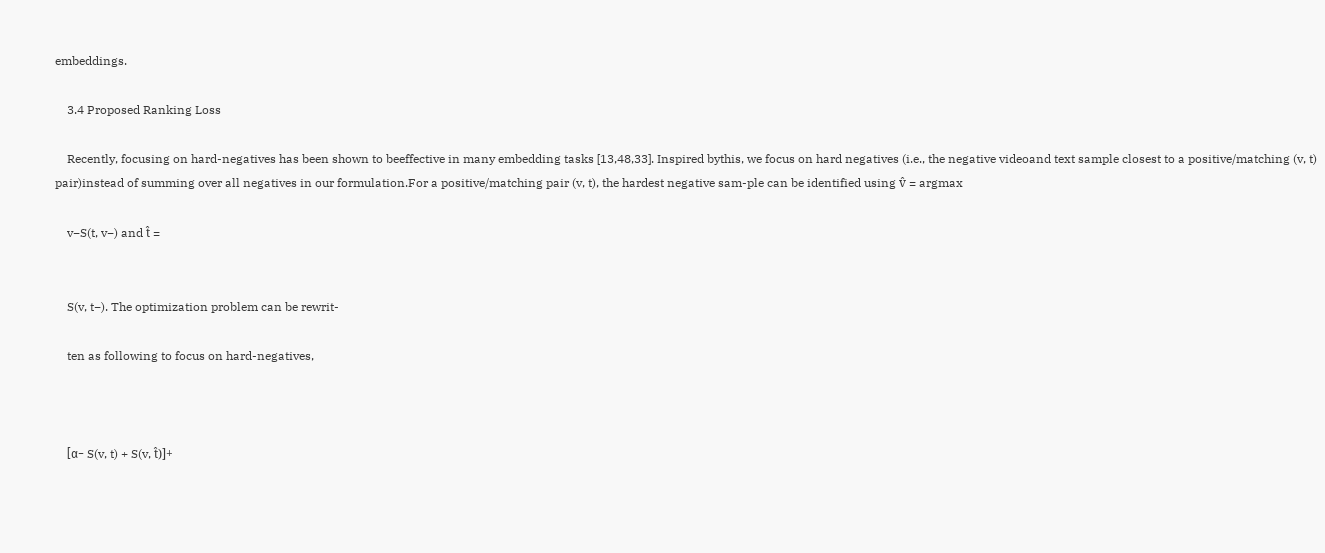embeddings.

    3.4 Proposed Ranking Loss

    Recently, focusing on hard-negatives has been shown to beeffective in many embedding tasks [13,48,33]. Inspired bythis, we focus on hard negatives (i.e., the negative videoand text sample closest to a positive/matching (v, t) pair)instead of summing over all negatives in our formulation.For a positive/matching pair (v, t), the hardest negative sam-ple can be identified using v̂ = argmax

    v−S(t, v−) and t̂ =


    S(v, t−). The optimization problem can be rewrit-

    ten as following to focus on hard-negatives,



    [α− S(v, t) + S(v, t̂)]+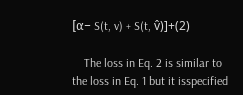[α− S(t, v) + S(t, v̂)]+(2)

    The loss in Eq. 2 is similar to the loss in Eq. 1 but it isspecified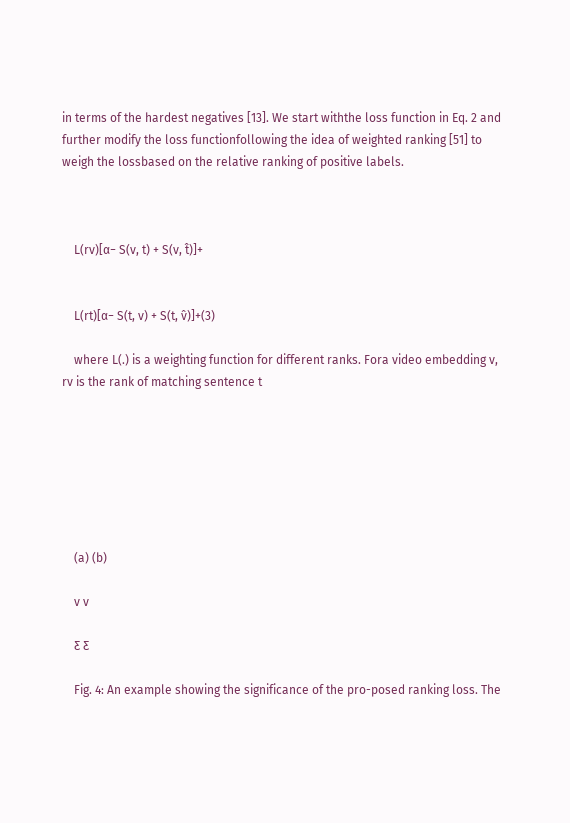in terms of the hardest negatives [13]. We start withthe loss function in Eq. 2 and further modify the loss functionfollowing the idea of weighted ranking [51] to weigh the lossbased on the relative ranking of positive labels.



    L(rv)[α− S(v, t) + S(v, t̂)]+


    L(rt)[α− S(t, v) + S(t, v̂)]+(3)

    where L(.) is a weighting function for different ranks. Fora video embedding v, rv is the rank of matching sentence t







    (a) (b)

    v v

    Ƹ Ƹ

    Fig. 4: An example showing the significance of the pro-posed ranking loss. The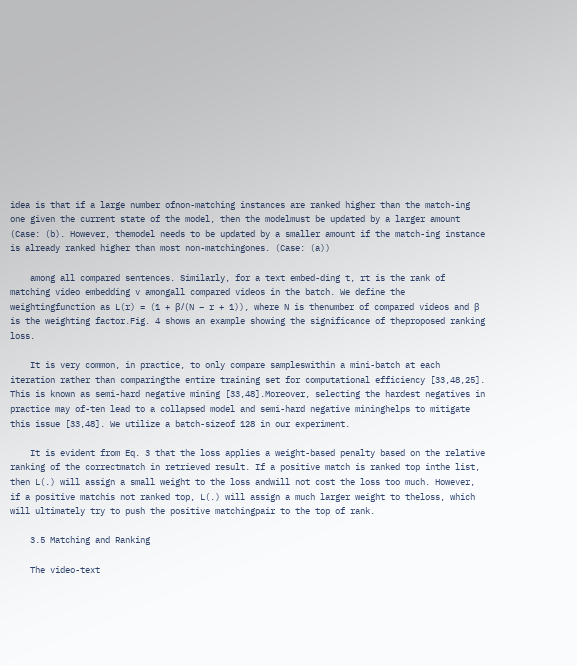idea is that if a large number ofnon-matching instances are ranked higher than the match-ing one given the current state of the model, then the modelmust be updated by a larger amount (Case: (b). However, themodel needs to be updated by a smaller amount if the match-ing instance is already ranked higher than most non-matchingones. (Case: (a))

    among all compared sentences. Similarly, for a text embed-ding t, rt is the rank of matching video embedding v amongall compared videos in the batch. We define the weightingfunction as L(r) = (1 + β/(N − r + 1)), where N is thenumber of compared videos and β is the weighting factor.Fig. 4 shows an example showing the significance of theproposed ranking loss.

    It is very common, in practice, to only compare sampleswithin a mini-batch at each iteration rather than comparingthe entire training set for computational efficiency [33,48,25]. This is known as semi-hard negative mining [33,48].Moreover, selecting the hardest negatives in practice may of-ten lead to a collapsed model and semi-hard negative mininghelps to mitigate this issue [33,48]. We utilize a batch-sizeof 128 in our experiment.

    It is evident from Eq. 3 that the loss applies a weight-based penalty based on the relative ranking of the correctmatch in retrieved result. If a positive match is ranked top inthe list, then L(.) will assign a small weight to the loss andwill not cost the loss too much. However, if a positive matchis not ranked top, L(.) will assign a much larger weight to theloss, which will ultimately try to push the positive matchingpair to the top of rank.

    3.5 Matching and Ranking

    The video-text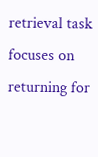retrieval task focuses on returning for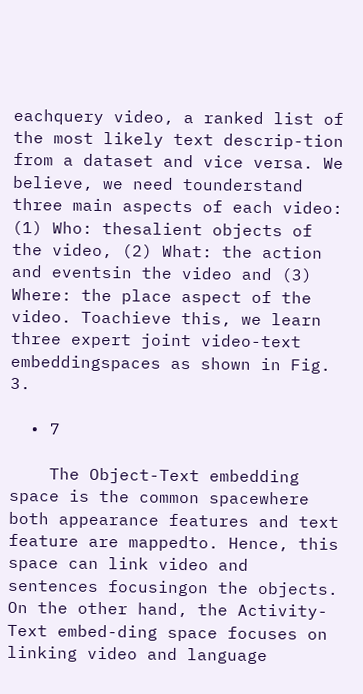eachquery video, a ranked list of the most likely text descrip-tion from a dataset and vice versa. We believe, we need tounderstand three main aspects of each video: (1) Who: thesalient objects of the video, (2) What: the action and eventsin the video and (3) Where: the place aspect of the video. Toachieve this, we learn three expert joint video-text embeddingspaces as shown in Fig. 3.

  • 7

    The Object-Text embedding space is the common spacewhere both appearance features and text feature are mappedto. Hence, this space can link video and sentences focusingon the objects. On the other hand, the Activity-Text embed-ding space focuses on linking video and language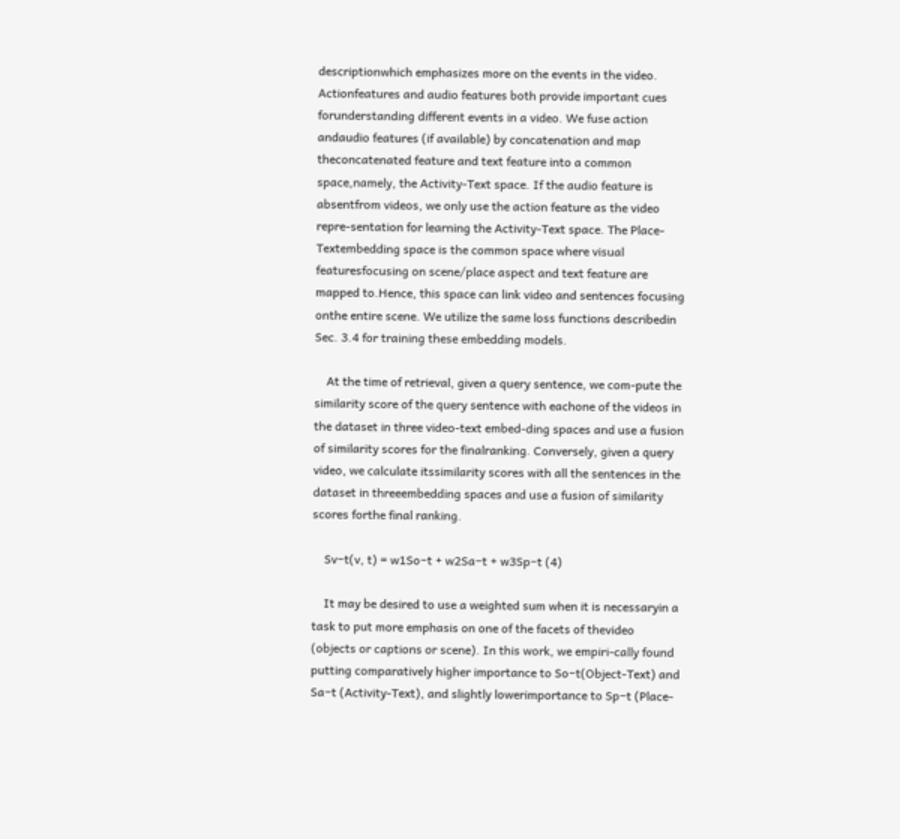descriptionwhich emphasizes more on the events in the video. Actionfeatures and audio features both provide important cues forunderstanding different events in a video. We fuse action andaudio features (if available) by concatenation and map theconcatenated feature and text feature into a common space,namely, the Activity-Text space. If the audio feature is absentfrom videos, we only use the action feature as the video repre-sentation for learning the Activity-Text space. The Place-Textembedding space is the common space where visual featuresfocusing on scene/place aspect and text feature are mapped to.Hence, this space can link video and sentences focusing onthe entire scene. We utilize the same loss functions describedin Sec. 3.4 for training these embedding models.

    At the time of retrieval, given a query sentence, we com-pute the similarity score of the query sentence with eachone of the videos in the dataset in three video-text embed-ding spaces and use a fusion of similarity scores for the finalranking. Conversely, given a query video, we calculate itssimilarity scores with all the sentences in the dataset in threeembedding spaces and use a fusion of similarity scores forthe final ranking.

    Sv−t(v, t) = w1So−t + w2Sa−t + w3Sp−t (4)

    It may be desired to use a weighted sum when it is necessaryin a task to put more emphasis on one of the facets of thevideo (objects or captions or scene). In this work, we empiri-cally found putting comparatively higher importance to So−t(Object-Text) and Sa−t (Activity-Text), and slightly lowerimportance to Sp−t (Place-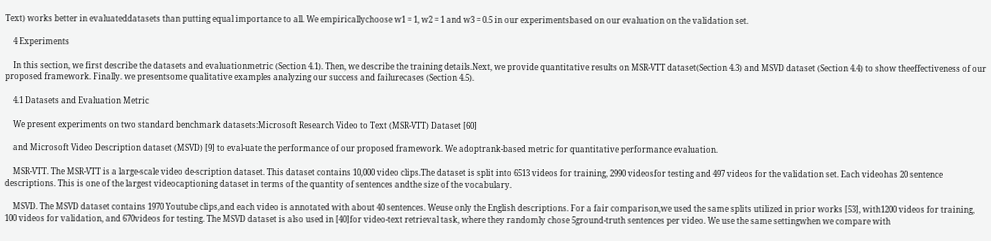Text) works better in evaluateddatasets than putting equal importance to all. We empiricallychoose w1 = 1, w2 = 1 and w3 = 0.5 in our experimentsbased on our evaluation on the validation set.

    4 Experiments

    In this section, we first describe the datasets and evaluationmetric (Section 4.1). Then, we describe the training details.Next, we provide quantitative results on MSR-VTT dataset(Section 4.3) and MSVD dataset (Section 4.4) to show theeffectiveness of our proposed framework. Finally. we presentsome qualitative examples analyzing our success and failurecases (Section 4.5).

    4.1 Datasets and Evaluation Metric

    We present experiments on two standard benchmark datasets:Microsoft Research Video to Text (MSR-VTT) Dataset [60]

    and Microsoft Video Description dataset (MSVD) [9] to eval-uate the performance of our proposed framework. We adoptrank-based metric for quantitative performance evaluation.

    MSR-VTT. The MSR-VTT is a large-scale video de-scription dataset. This dataset contains 10,000 video clips.The dataset is split into 6513 videos for training, 2990 videosfor testing and 497 videos for the validation set. Each videohas 20 sentence descriptions. This is one of the largest videocaptioning dataset in terms of the quantity of sentences andthe size of the vocabulary.

    MSVD. The MSVD dataset contains 1970 Youtube clips,and each video is annotated with about 40 sentences. Weuse only the English descriptions. For a fair comparison,we used the same splits utilized in prior works [53], with1200 videos for training, 100 videos for validation, and 670videos for testing. The MSVD dataset is also used in [40]for video-text retrieval task, where they randomly chose 5ground-truth sentences per video. We use the same settingwhen we compare with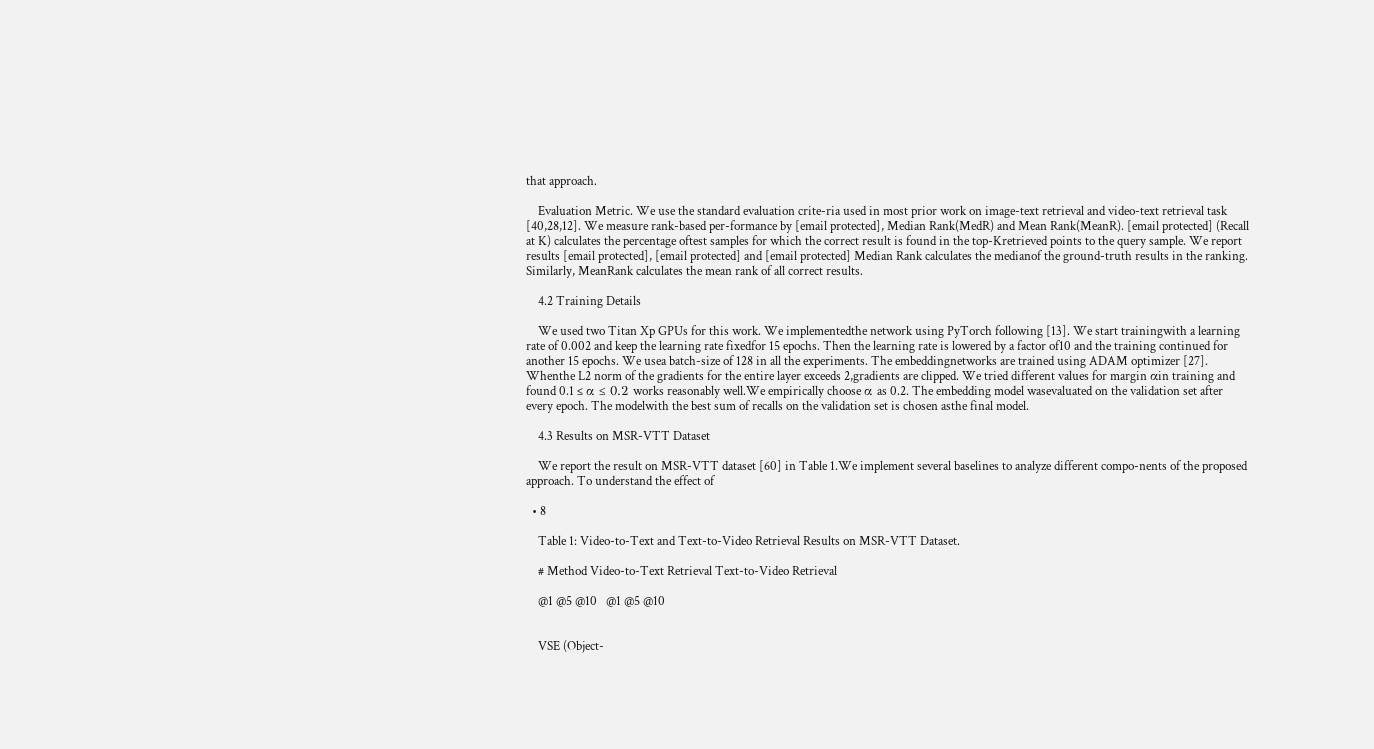that approach.

    Evaluation Metric. We use the standard evaluation crite-ria used in most prior work on image-text retrieval and video-text retrieval task [40,28,12]. We measure rank-based per-formance by [email protected], Median Rank(MedR) and Mean Rank(MeanR). [email protected] (Recall at K) calculates the percentage oftest samples for which the correct result is found in the top-Kretrieved points to the query sample. We report results [email protected], [email protected] and [email protected] Median Rank calculates the medianof the ground-truth results in the ranking. Similarly, MeanRank calculates the mean rank of all correct results.

    4.2 Training Details

    We used two Titan Xp GPUs for this work. We implementedthe network using PyTorch following [13]. We start trainingwith a learning rate of 0.002 and keep the learning rate fixedfor 15 epochs. Then the learning rate is lowered by a factor of10 and the training continued for another 15 epochs. We usea batch-size of 128 in all the experiments. The embeddingnetworks are trained using ADAM optimizer [27]. Whenthe L2 norm of the gradients for the entire layer exceeds 2,gradients are clipped. We tried different values for margin αin training and found 0.1 ≤ α ≤ 0.2 works reasonably well.We empirically choose α as 0.2. The embedding model wasevaluated on the validation set after every epoch. The modelwith the best sum of recalls on the validation set is chosen asthe final model.

    4.3 Results on MSR-VTT Dataset

    We report the result on MSR-VTT dataset [60] in Table 1.We implement several baselines to analyze different compo-nents of the proposed approach. To understand the effect of

  • 8

    Table 1: Video-to-Text and Text-to-Video Retrieval Results on MSR-VTT Dataset.

    # Method Video-to-Text Retrieval Text-to-Video Retrieval

    @1 @5 @10   @1 @5 @10


    VSE (Object-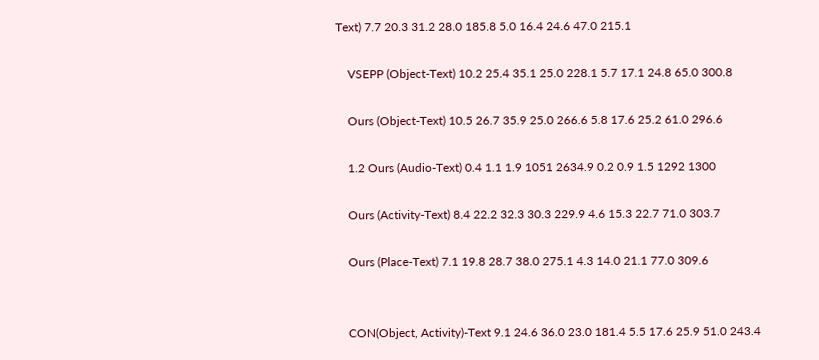Text) 7.7 20.3 31.2 28.0 185.8 5.0 16.4 24.6 47.0 215.1

    VSEPP (Object-Text) 10.2 25.4 35.1 25.0 228.1 5.7 17.1 24.8 65.0 300.8

    Ours (Object-Text) 10.5 26.7 35.9 25.0 266.6 5.8 17.6 25.2 61.0 296.6

    1.2 Ours (Audio-Text) 0.4 1.1 1.9 1051 2634.9 0.2 0.9 1.5 1292 1300

    Ours (Activity-Text) 8.4 22.2 32.3 30.3 229.9 4.6 15.3 22.7 71.0 303.7

    Ours (Place-Text) 7.1 19.8 28.7 38.0 275.1 4.3 14.0 21.1 77.0 309.6


    CON(Object, Activity)-Text 9.1 24.6 36.0 23.0 181.4 5.5 17.6 25.9 51.0 243.4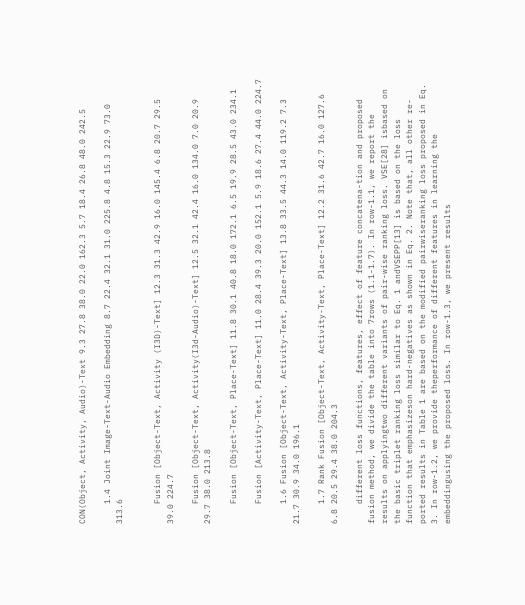CON(Object, Activity, Audio)-Text 9.3 27.8 38.0 22.0 162.3 5.7 18.4 26.8 48.0 242.5

    1.4 Joint Image-Text-Audio Embedding 8.7 22.4 32.1 31.0 225.8 4.8 15.3 22.9 73.0 313.6


    Fusion [Object-Text, Activity (I3D)-Text] 12.3 31.3 42.9 16.0 145.4 6.8 20.7 29.5 39.0 224.7

    Fusion [Object-Text, Activity(I3d-Audio)-Text] 12.5 32.1 42.4 16.0 134.0 7.0 20.9 29.7 38.0 213.8

    Fusion [Object-Text, Place-Text] 11.8 30.1 40.8 18.0 172.1 6.5 19.9 28.5 43.0 234.1

    Fusion [Activity-Text, Place-Text] 11.0 28.4 39.3 20.0 152.1 5.9 18.6 27.4 44.0 224.7

    1.6 Fusion [Object-Text, Activity-Text, Place-Text] 13.8 33.5 44.3 14.0 119.2 7.3 21.7 30.9 34.0 196.1

    1.7 Rank Fusion [Object-Text, Activity-Text, Place-Text] 12.2 31.6 42.7 16.0 127.6 6.8 20.5 29.4 38.0 204.3

    different loss functions, features, effect of feature concatena-tion and proposed fusion method, we divide the table into 7rows (1.1-1.7). In row-1.1, we report the results on applyingtwo different variants of pair-wise ranking loss. VSE[28] isbased on the basic triplet ranking loss similar to Eq. 1 andVSEPP[13] is based on the loss function that emphasizeson hard-negatives as shown in Eq. 2. Note that, all other re-ported results in Table 1 are based on the modified pairwiseranking loss proposed in Eq. 3. In row-1.2, we provide theperformance of different features in learning the embeddingusing the proposed loss. In row-1.3, we present results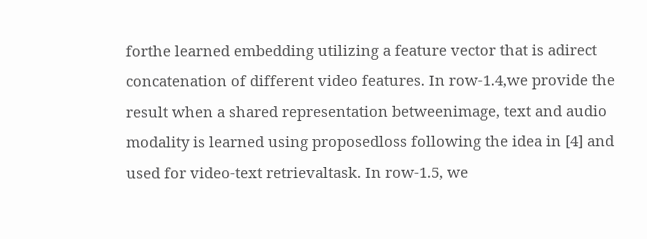forthe learned embedding utilizing a feature vector that is adirect concatenation of different video features. In row-1.4,we provide the result when a shared representation betweenimage, text and audio modality is learned using proposedloss following the idea in [4] and used for video-text retrievaltask. In row-1.5, we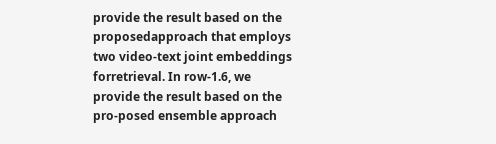provide the result based on the proposedapproach that employs two video-text joint embeddings forretrieval. In row-1.6, we provide the result based on the pro-posed ensemble approach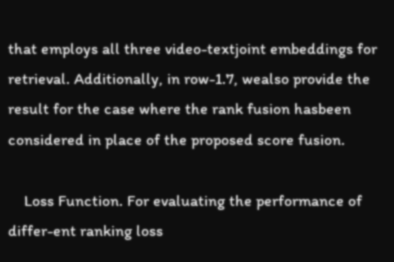that employs all three video-textjoint embeddings for retrieval. Additionally, in row-1.7, wealso provide the result for the case where the rank fusion hasbeen considered in place of the proposed score fusion.

    Loss Function. For evaluating the performance of differ-ent ranking loss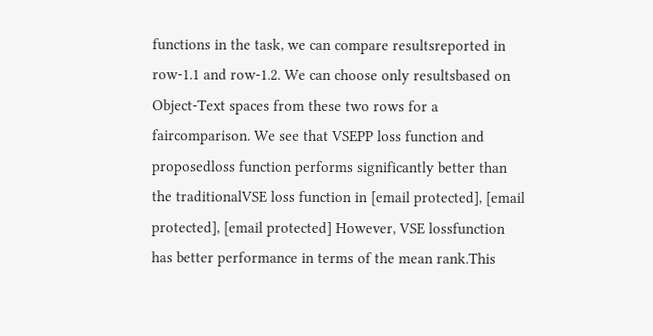functions in the task, we can compare resultsreported in row-1.1 and row-1.2. We can choose only resultsbased on Object-Text spaces from these two rows for a faircomparison. We see that VSEPP loss function and proposedloss function performs significantly better than the traditionalVSE loss function in [email protected], [email protected], [email protected] However, VSE lossfunction has better performance in terms of the mean rank.This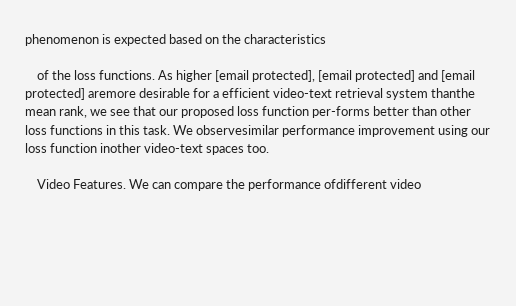phenomenon is expected based on the characteristics

    of the loss functions. As higher [email protected], [email protected] and [email protected] aremore desirable for a efficient video-text retrieval system thanthe mean rank, we see that our proposed loss function per-forms better than other loss functions in this task. We observesimilar performance improvement using our loss function inother video-text spaces too.

    Video Features. We can compare the performance ofdifferent video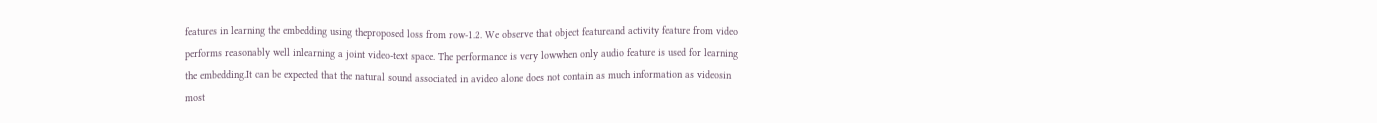features in learning the embedding using theproposed loss from row-1.2. We observe that object featureand activity feature from video performs reasonably well inlearning a joint video-text space. The performance is very lowwhen only audio feature is used for learning the embedding.It can be expected that the natural sound associated in avideo alone does not contain as much information as videosin most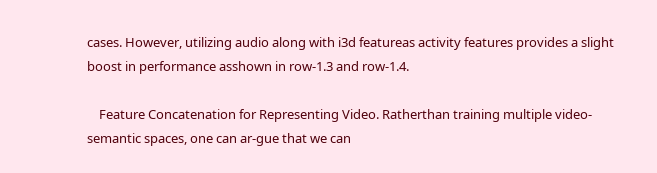cases. However, utilizing audio along with i3d featureas activity features provides a slight boost in performance asshown in row-1.3 and row-1.4.

    Feature Concatenation for Representing Video. Ratherthan training multiple video-semantic spaces, one can ar-gue that we can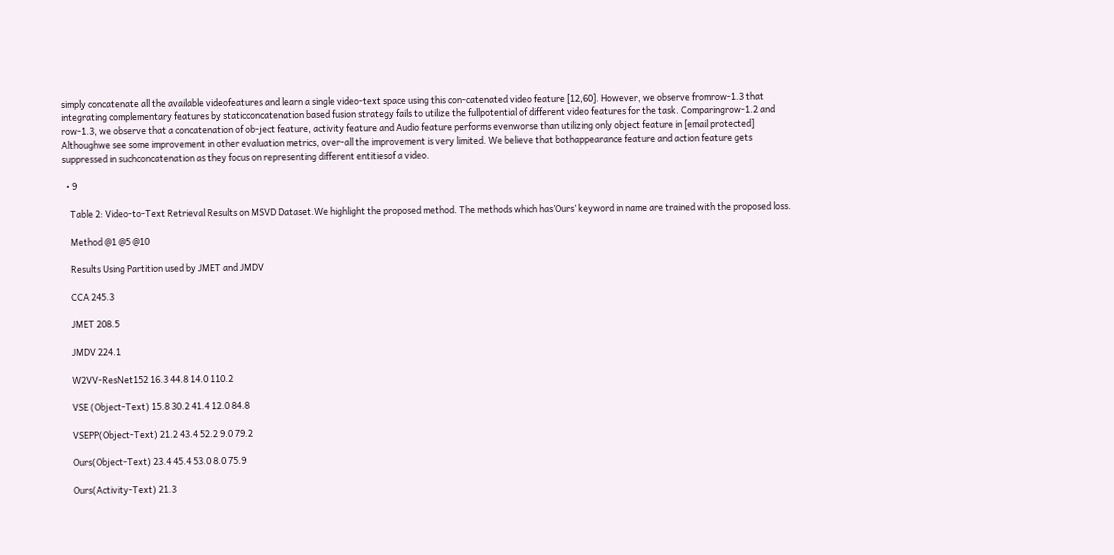simply concatenate all the available videofeatures and learn a single video-text space using this con-catenated video feature [12,60]. However, we observe fromrow-1.3 that integrating complementary features by staticconcatenation based fusion strategy fails to utilize the fullpotential of different video features for the task. Comparingrow-1.2 and row-1.3, we observe that a concatenation of ob-ject feature, activity feature and Audio feature performs evenworse than utilizing only object feature in [email protected] Althoughwe see some improvement in other evaluation metrics, over-all the improvement is very limited. We believe that bothappearance feature and action feature gets suppressed in suchconcatenation as they focus on representing different entitiesof a video.

  • 9

    Table 2: Video-to-Text Retrieval Results on MSVD Dataset.We highlight the proposed method. The methods which has’Ours’ keyword in name are trained with the proposed loss.

    Method @1 @5 @10

    Results Using Partition used by JMET and JMDV

    CCA 245.3

    JMET 208.5

    JMDV 224.1

    W2VV-ResNet152 16.3 44.8 14.0 110.2

    VSE (Object-Text) 15.8 30.2 41.4 12.0 84.8

    VSEPP(Object-Text) 21.2 43.4 52.2 9.0 79.2

    Ours(Object-Text) 23.4 45.4 53.0 8.0 75.9

    Ours(Activity-Text) 21.3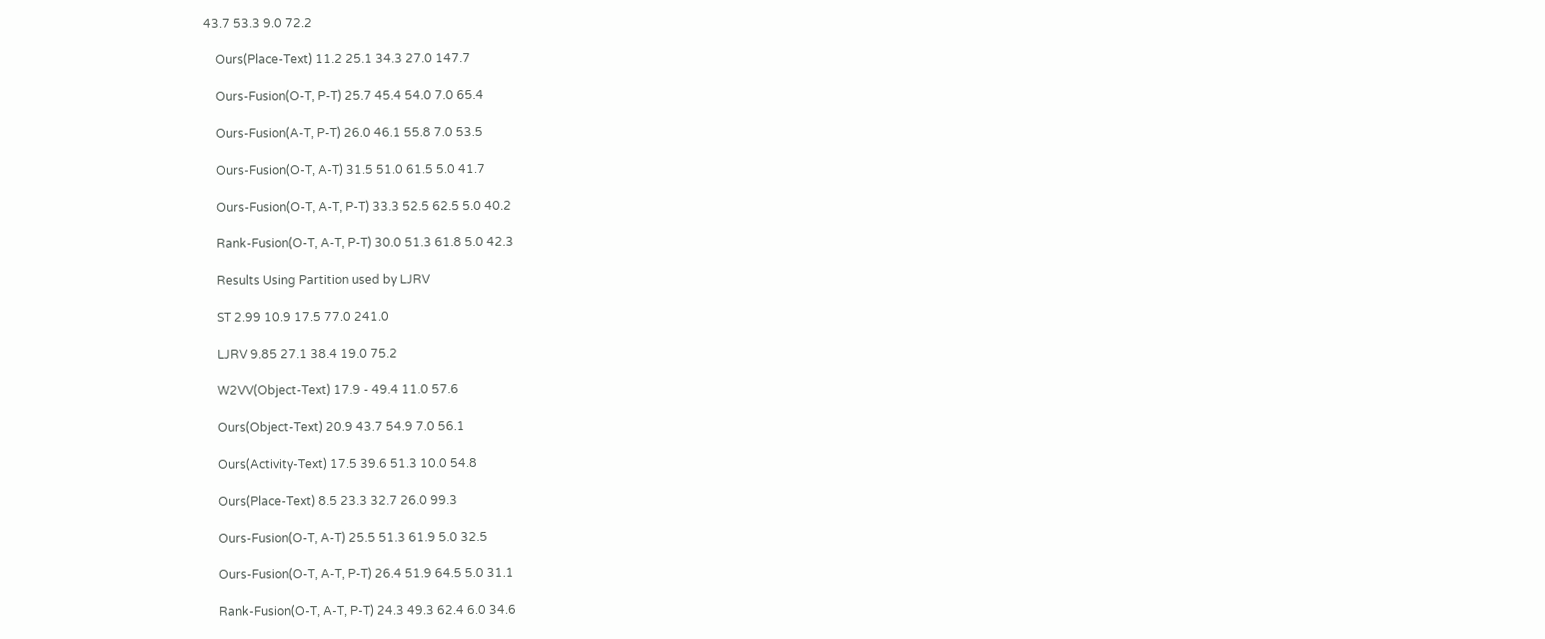43.7 53.3 9.0 72.2

    Ours(Place-Text) 11.2 25.1 34.3 27.0 147.7

    Ours-Fusion(O-T, P-T) 25.7 45.4 54.0 7.0 65.4

    Ours-Fusion(A-T, P-T) 26.0 46.1 55.8 7.0 53.5

    Ours-Fusion(O-T, A-T) 31.5 51.0 61.5 5.0 41.7

    Ours-Fusion(O-T, A-T, P-T) 33.3 52.5 62.5 5.0 40.2

    Rank-Fusion(O-T, A-T, P-T) 30.0 51.3 61.8 5.0 42.3

    Results Using Partition used by LJRV

    ST 2.99 10.9 17.5 77.0 241.0

    LJRV 9.85 27.1 38.4 19.0 75.2

    W2VV(Object-Text) 17.9 - 49.4 11.0 57.6

    Ours(Object-Text) 20.9 43.7 54.9 7.0 56.1

    Ours(Activity-Text) 17.5 39.6 51.3 10.0 54.8

    Ours(Place-Text) 8.5 23.3 32.7 26.0 99.3

    Ours-Fusion(O-T, A-T) 25.5 51.3 61.9 5.0 32.5

    Ours-Fusion(O-T, A-T, P-T) 26.4 51.9 64.5 5.0 31.1

    Rank-Fusion(O-T, A-T, P-T) 24.3 49.3 62.4 6.0 34.6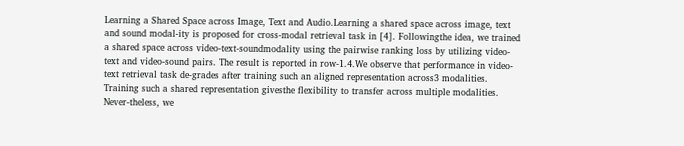Learning a Shared Space across Image, Text and Audio.Learning a shared space across image, text and sound modal-ity is proposed for cross-modal retrieval task in [4]. Followingthe idea, we trained a shared space across video-text-soundmodality using the pairwise ranking loss by utilizing video-text and video-sound pairs. The result is reported in row-1.4.We observe that performance in video-text retrieval task de-grades after training such an aligned representation across3 modalities. Training such a shared representation givesthe flexibility to transfer across multiple modalities. Never-theless, we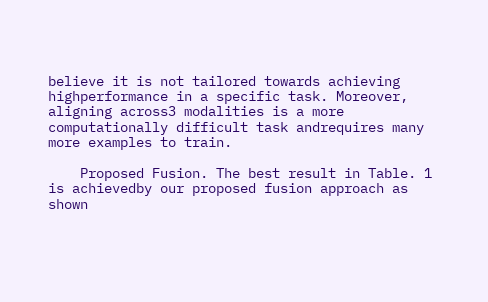believe it is not tailored towards achieving highperformance in a specific task. Moreover, aligning across3 modalities is a more computationally difficult task andrequires many more examples to train.

    Proposed Fusion. The best result in Table. 1 is achievedby our proposed fusion approach as shown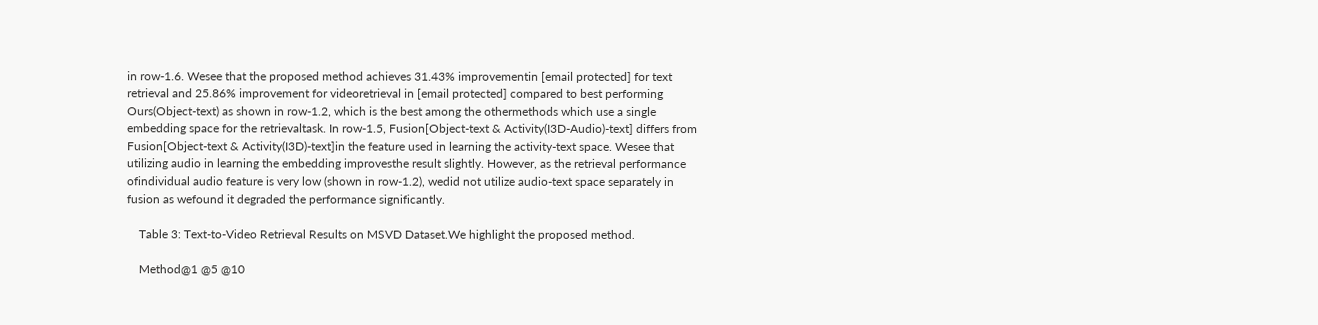in row-1.6. Wesee that the proposed method achieves 31.43% improvementin [email protected] for text retrieval and 25.86% improvement for videoretrieval in [email protected] compared to best performing Ours(Object-text) as shown in row-1.2, which is the best among the othermethods which use a single embedding space for the retrievaltask. In row-1.5, Fusion[Object-text & Activity(I3D-Audio)-text] differs from Fusion[Object-text & Activity(I3D)-text]in the feature used in learning the activity-text space. Wesee that utilizing audio in learning the embedding improvesthe result slightly. However, as the retrieval performance ofindividual audio feature is very low (shown in row-1.2), wedid not utilize audio-text space separately in fusion as wefound it degraded the performance significantly.

    Table 3: Text-to-Video Retrieval Results on MSVD Dataset.We highlight the proposed method.

    Method@1 @5 @10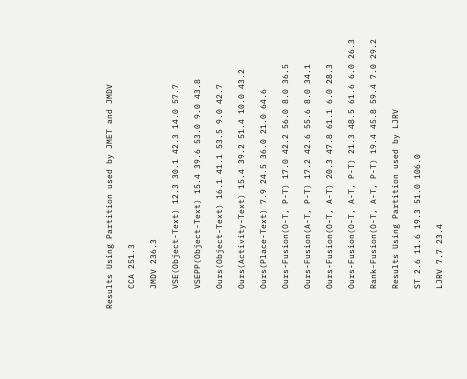Results Using Partition used by JMET and JMDV

    CCA 251.3

    JMDV 236.3

    VSE(Object-Text) 12.3 30.1 42.3 14.0 57.7

    VSEPP(Object-Text) 15.4 39.6 53.0 9.0 43.8

    Ours(Object-Text) 16.1 41.1 53.5 9.0 42.7

    Ours(Activity-Text) 15.4 39.2 51.4 10.0 43.2

    Ours(Place-Text) 7.9 24.5 36.0 21.0 64.6

    Ours-Fusion(O-T, P-T) 17.0 42.2 56.0 8.0 36.5

    Ours-Fusion(A-T, P-T) 17.2 42.6 55.6 8.0 34.1

    Ours-Fusion(O-T, A-T) 20.3 47.8 61.1 6.0 28.3

    Ours-Fusion(O-T, A-T, P-T) 21.3 48.5 61.6 6.0 26.3

    Rank-Fusion(O-T, A-T, P-T) 19.4 45.8 59.4 7.0 29.2

    Results Using Partition used by LJRV

    ST 2.6 11.6 19.3 51.0 106.0

    LJRV 7.7 23.4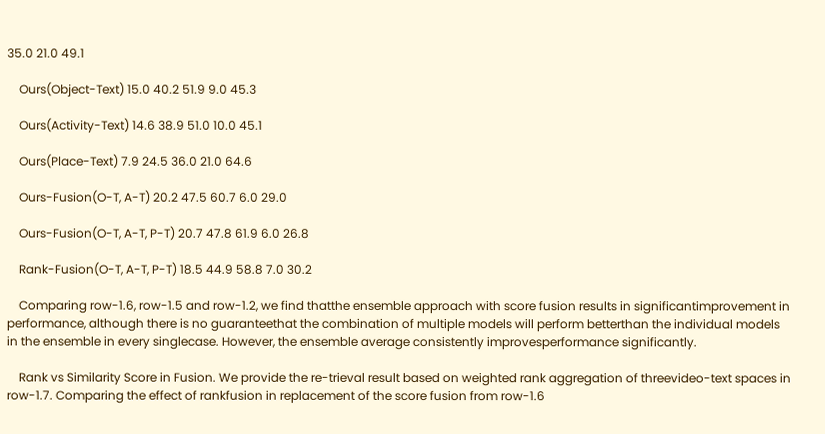35.0 21.0 49.1

    Ours(Object-Text) 15.0 40.2 51.9 9.0 45.3

    Ours(Activity-Text) 14.6 38.9 51.0 10.0 45.1

    Ours(Place-Text) 7.9 24.5 36.0 21.0 64.6

    Ours-Fusion(O-T, A-T) 20.2 47.5 60.7 6.0 29.0

    Ours-Fusion(O-T, A-T, P-T) 20.7 47.8 61.9 6.0 26.8

    Rank-Fusion(O-T, A-T, P-T) 18.5 44.9 58.8 7.0 30.2

    Comparing row-1.6, row-1.5 and row-1.2, we find thatthe ensemble approach with score fusion results in significantimprovement in performance, although there is no guaranteethat the combination of multiple models will perform betterthan the individual models in the ensemble in every singlecase. However, the ensemble average consistently improvesperformance significantly.

    Rank vs Similarity Score in Fusion. We provide the re-trieval result based on weighted rank aggregation of threevideo-text spaces in row-1.7. Comparing the effect of rankfusion in replacement of the score fusion from row-1.6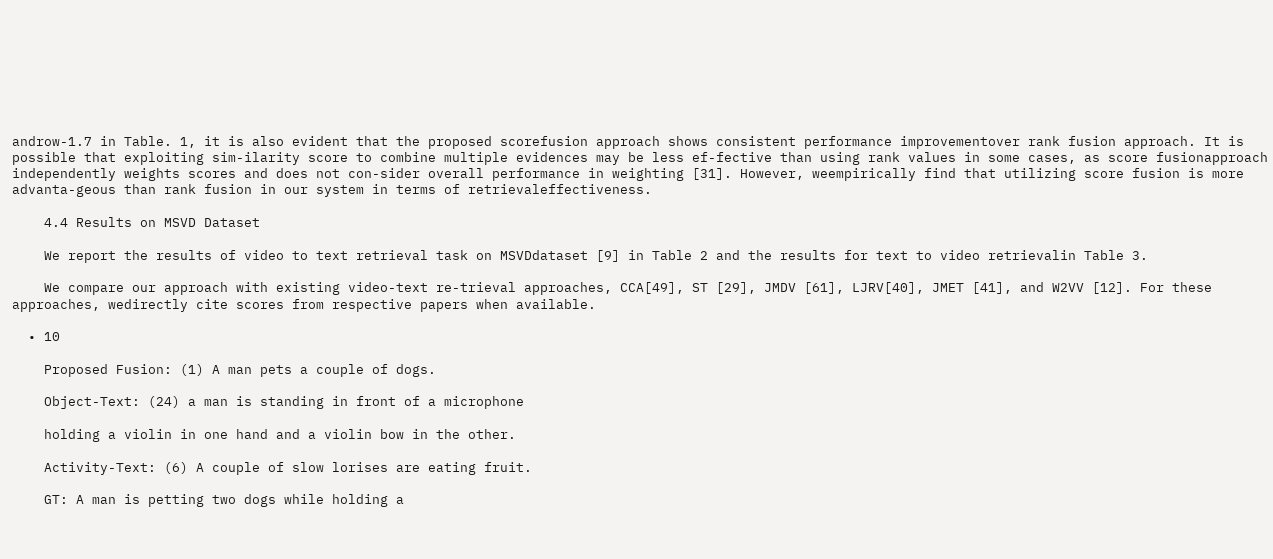androw-1.7 in Table. 1, it is also evident that the proposed scorefusion approach shows consistent performance improvementover rank fusion approach. It is possible that exploiting sim-ilarity score to combine multiple evidences may be less ef-fective than using rank values in some cases, as score fusionapproach independently weights scores and does not con-sider overall performance in weighting [31]. However, weempirically find that utilizing score fusion is more advanta-geous than rank fusion in our system in terms of retrievaleffectiveness.

    4.4 Results on MSVD Dataset

    We report the results of video to text retrieval task on MSVDdataset [9] in Table 2 and the results for text to video retrievalin Table 3.

    We compare our approach with existing video-text re-trieval approaches, CCA[49], ST [29], JMDV [61], LJRV[40], JMET [41], and W2VV [12]. For these approaches, wedirectly cite scores from respective papers when available.

  • 10

    Proposed Fusion: (1) A man pets a couple of dogs.

    Object-Text: (24) a man is standing in front of a microphone

    holding a violin in one hand and a violin bow in the other.

    Activity-Text: (6) A couple of slow lorises are eating fruit.

    GT: A man is petting two dogs while holding a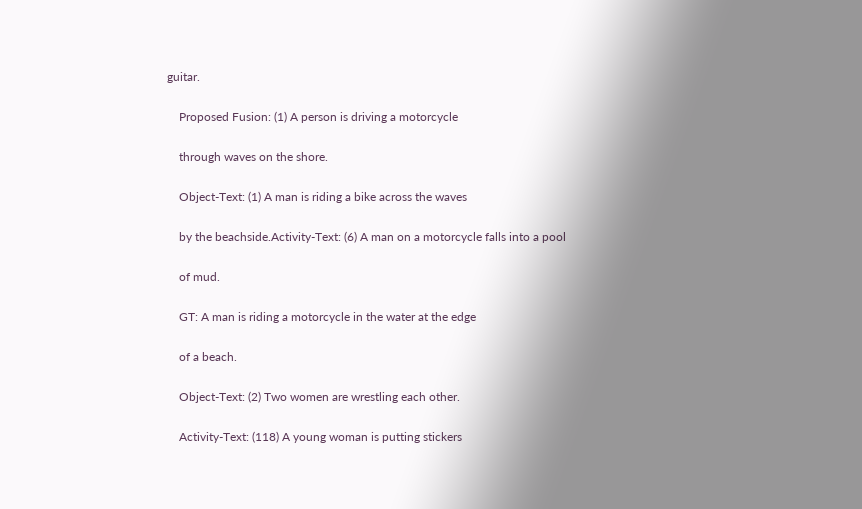guitar.

    Proposed Fusion: (1) A person is driving a motorcycle

    through waves on the shore.

    Object-Text: (1) A man is riding a bike across the waves

    by the beachside.Activity-Text: (6) A man on a motorcycle falls into a pool

    of mud.

    GT: A man is riding a motorcycle in the water at the edge

    of a beach.

    Object-Text: (2) Two women are wrestling each other.

    Activity-Text: (118) A young woman is putting stickers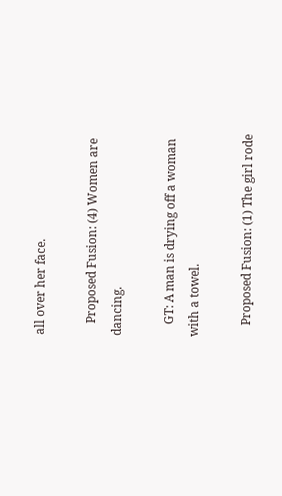all over her face.

    Proposed Fusion: (4) Women are dancing.

    GT: A man is drying off a woman with a towel.

    Proposed Fusion: (1) The girl rode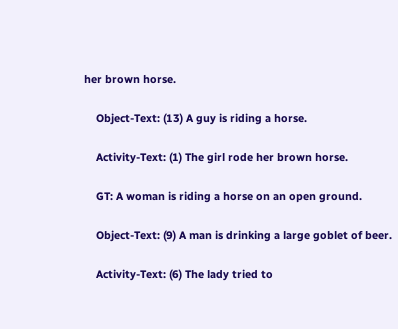her brown horse.

    Object-Text: (13) A guy is riding a horse.

    Activity-Text: (1) The girl rode her brown horse.

    GT: A woman is riding a horse on an open ground.

    Object-Text: (9) A man is drinking a large goblet of beer.

    Activity-Text: (6) The lady tried to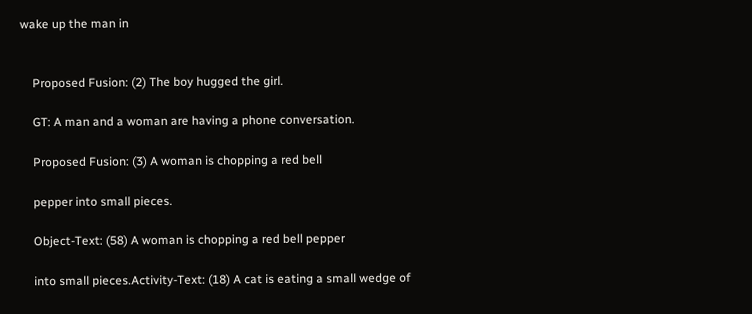wake up the man in


    Proposed Fusion: (2) The boy hugged the girl.

    GT: A man and a woman are having a phone conversation.

    Proposed Fusion: (3) A woman is chopping a red bell

    pepper into small pieces.

    Object-Text: (58) A woman is chopping a red bell pepper

    into small pieces.Activity-Text: (18) A cat is eating a small wedge of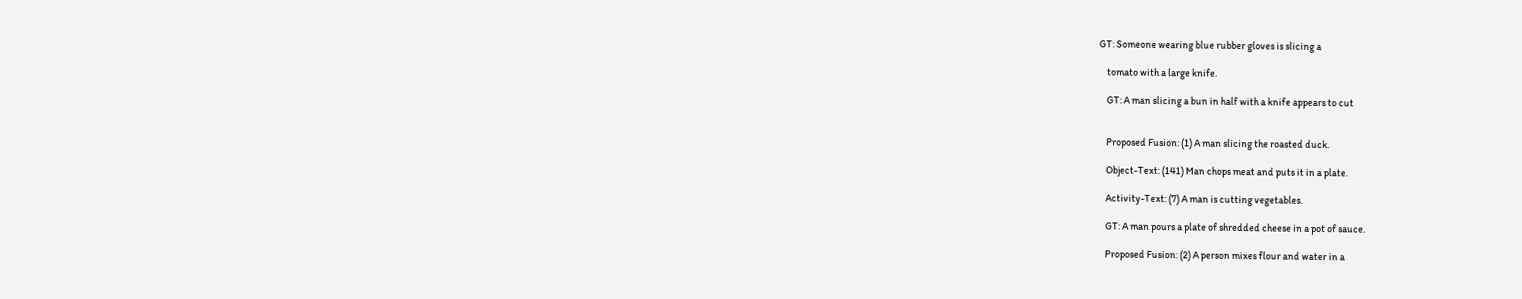GT: Someone wearing blue rubber gloves is slicing a

    tomato with a large knife.

    GT: A man slicing a bun in half with a knife appears to cut


    Proposed Fusion: (1) A man slicing the roasted duck.

    Object-Text: (141) Man chops meat and puts it in a plate.

    Activity-Text: (7) A man is cutting vegetables.

    GT: A man pours a plate of shredded cheese in a pot of sauce.

    Proposed Fusion: (2) A person mixes flour and water in a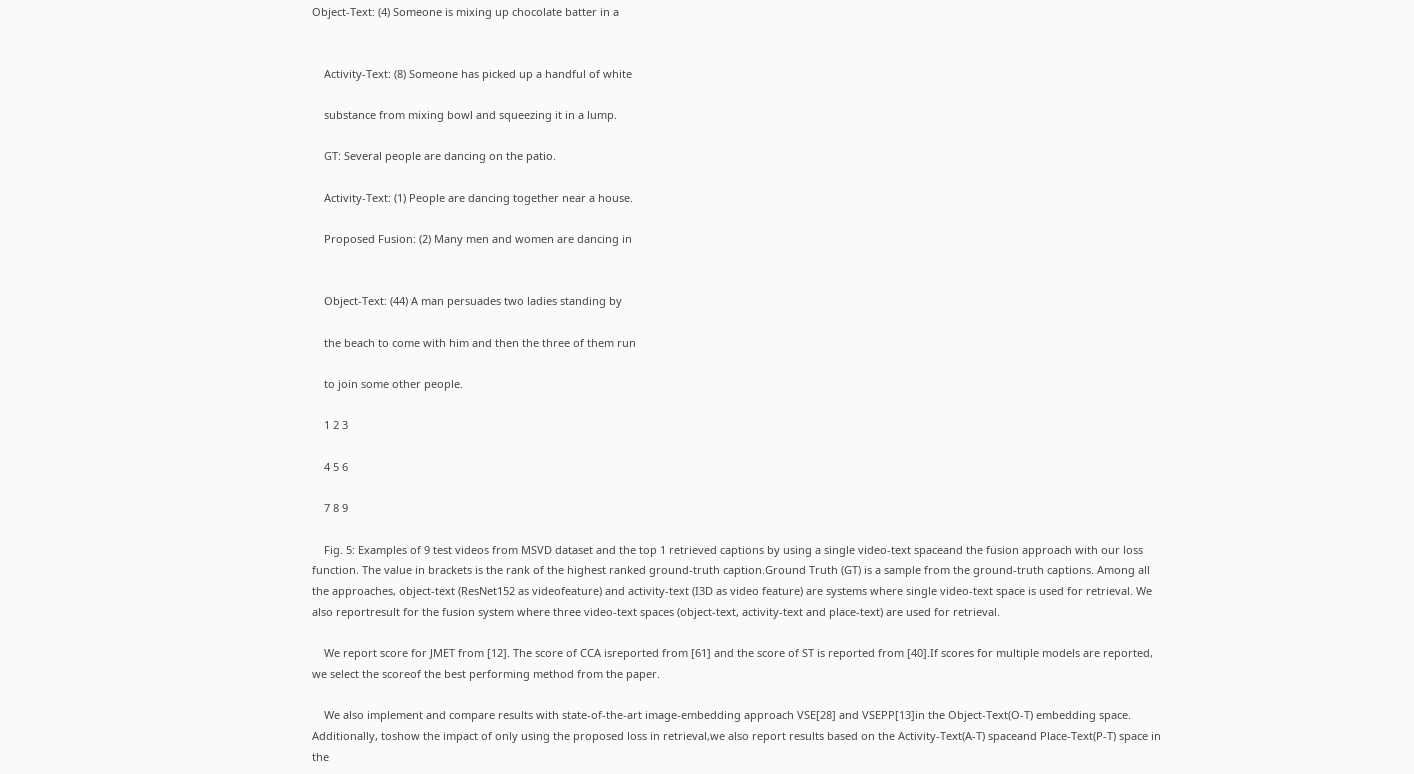Object-Text: (4) Someone is mixing up chocolate batter in a


    Activity-Text: (8) Someone has picked up a handful of white

    substance from mixing bowl and squeezing it in a lump.

    GT: Several people are dancing on the patio.

    Activity-Text: (1) People are dancing together near a house.

    Proposed Fusion: (2) Many men and women are dancing in


    Object-Text: (44) A man persuades two ladies standing by

    the beach to come with him and then the three of them run

    to join some other people.

    1 2 3

    4 5 6

    7 8 9

    Fig. 5: Examples of 9 test videos from MSVD dataset and the top 1 retrieved captions by using a single video-text spaceand the fusion approach with our loss function. The value in brackets is the rank of the highest ranked ground-truth caption.Ground Truth (GT) is a sample from the ground-truth captions. Among all the approaches, object-text (ResNet152 as videofeature) and activity-text (I3D as video feature) are systems where single video-text space is used for retrieval. We also reportresult for the fusion system where three video-text spaces (object-text, activity-text and place-text) are used for retrieval.

    We report score for JMET from [12]. The score of CCA isreported from [61] and the score of ST is reported from [40].If scores for multiple models are reported, we select the scoreof the best performing method from the paper.

    We also implement and compare results with state-of-the-art image-embedding approach VSE[28] and VSEPP[13]in the Object-Text(O-T) embedding space. Additionally, toshow the impact of only using the proposed loss in retrieval,we also report results based on the Activity-Text(A-T) spaceand Place-Text(P-T) space in the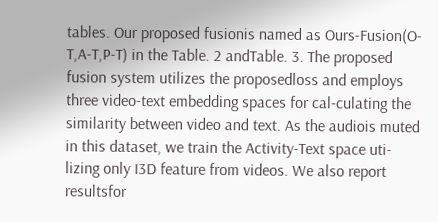tables. Our proposed fusionis named as Ours-Fusion(O-T,A-T,P-T) in the Table. 2 andTable. 3. The proposed fusion system utilizes the proposedloss and employs three video-text embedding spaces for cal-culating the similarity between video and text. As the audiois muted in this dataset, we train the Activity-Text space uti-lizing only I3D feature from videos. We also report resultsfor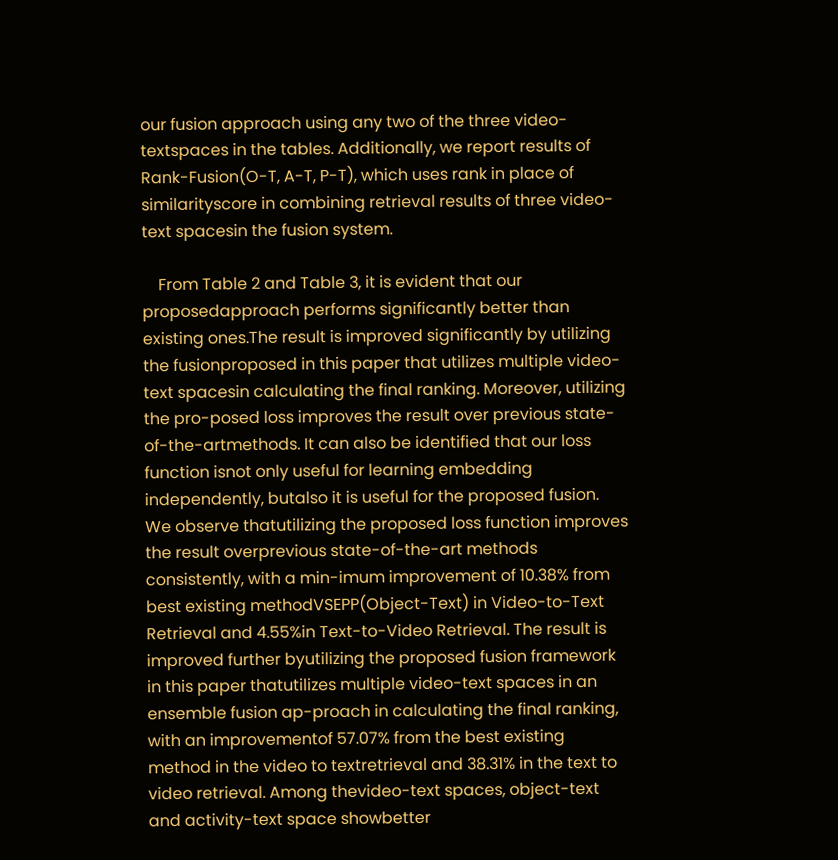our fusion approach using any two of the three video-textspaces in the tables. Additionally, we report results of Rank-Fusion(O-T, A-T, P-T), which uses rank in place of similarityscore in combining retrieval results of three video-text spacesin the fusion system.

    From Table 2 and Table 3, it is evident that our proposedapproach performs significantly better than existing ones.The result is improved significantly by utilizing the fusionproposed in this paper that utilizes multiple video-text spacesin calculating the final ranking. Moreover, utilizing the pro-posed loss improves the result over previous state-of-the-artmethods. It can also be identified that our loss function isnot only useful for learning embedding independently, butalso it is useful for the proposed fusion. We observe thatutilizing the proposed loss function improves the result overprevious state-of-the-art methods consistently, with a min-imum improvement of 10.38% from best existing methodVSEPP(Object-Text) in Video-to-Text Retrieval and 4.55%in Text-to-Video Retrieval. The result is improved further byutilizing the proposed fusion framework in this paper thatutilizes multiple video-text spaces in an ensemble fusion ap-proach in calculating the final ranking, with an improvementof 57.07% from the best existing method in the video to textretrieval and 38.31% in the text to video retrieval. Among thevideo-text spaces, object-text and activity-text space showbetter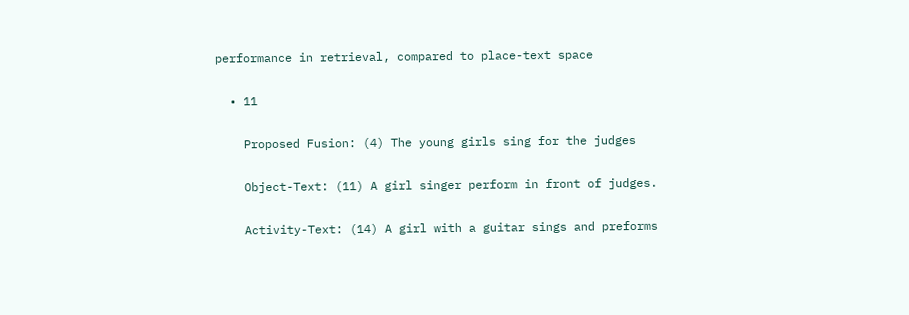performance in retrieval, compared to place-text space

  • 11

    Proposed Fusion: (4) The young girls sing for the judges

    Object-Text: (11) A girl singer perform in front of judges.

    Activity-Text: (14) A girl with a guitar sings and preforms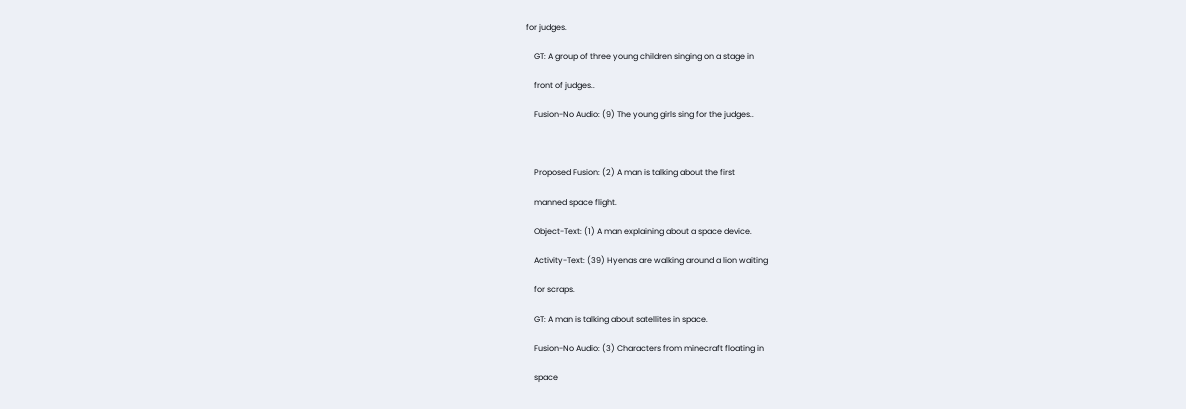for judges.

    GT: A group of three young children singing on a stage in

    front of judges..

    Fusion-No Audio: (9) The young girls sing for the judges..



    Proposed Fusion: (2) A man is talking about the first

    manned space flight.

    Object-Text: (1) A man explaining about a space device.

    Activity-Text: (39) Hyenas are walking around a lion waiting

    for scraps.

    GT: A man is talking about satellites in space.

    Fusion-No Audio: (3) Characters from minecraft floating in

    space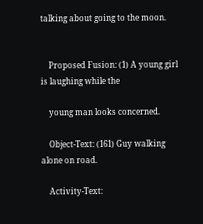talking about going to the moon.


    Proposed Fusion: (1) A young girl is laughing while the

    young man looks concerned.

    Object-Text: (161) Guy walking alone on road.

    Activity-Text: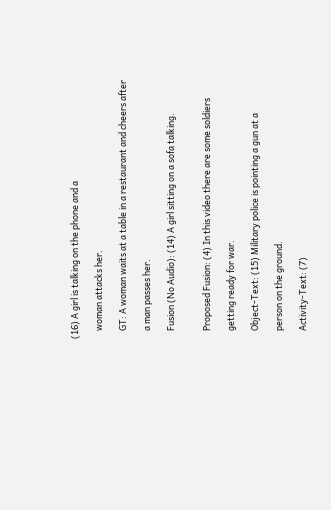(16) A girl is talking on the phone and a

    woman attacks her.

    GT: A woman waits at a table in a restaurant and cheers after

    a man passes her.

    Fusion (No Audio): (14) A girl sitting on a sofa talking.


    Proposed Fusion: (4) In this video there are some soldiers

    getting ready for war.

    Object-Text: (15) Military police is pointing a gun at a

    person on the ground.

    Activity-Text: (7)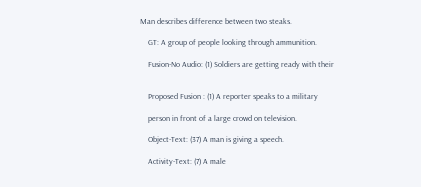Man describes difference between two steaks.

    GT: A group of people looking through ammunition.

    Fusion-No Audio: (1) Soldiers are getting ready with their


    Proposed Fusion : (1) A reporter speaks to a military

    person in front of a large crowd on television.

    Object-Text: (37) A man is giving a speech.

    Activity-Text: (7) A male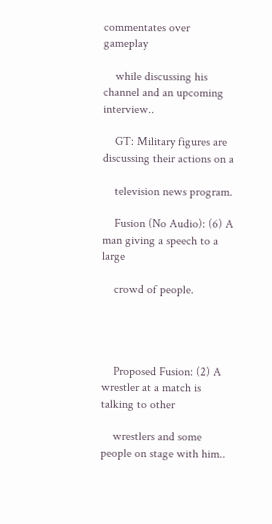commentates over gameplay

    while discussing his channel and an upcoming interview..

    GT: Military figures are discussing their actions on a

    television news program.

    Fusion (No Audio): (6) A man giving a speech to a large

    crowd of people.




    Proposed Fusion: (2) A wrestler at a match is talking to other

    wrestlers and some people on stage with him..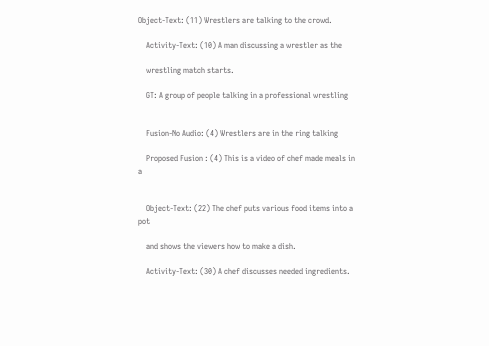Object-Text: (11) Wrestlers are talking to the crowd.

    Activity-Text: (10) A man discussing a wrestler as the

    wrestling match starts.

    GT: A group of people talking in a professional wrestling


    Fusion-No Audio: (4) Wrestlers are in the ring talking

    Proposed Fusion : (4) This is a video of chef made meals in a


    Object-Text: (22) The chef puts various food items into a pot

    and shows the viewers how to make a dish.

    Activity-Text: (30) A chef discusses needed ingredients.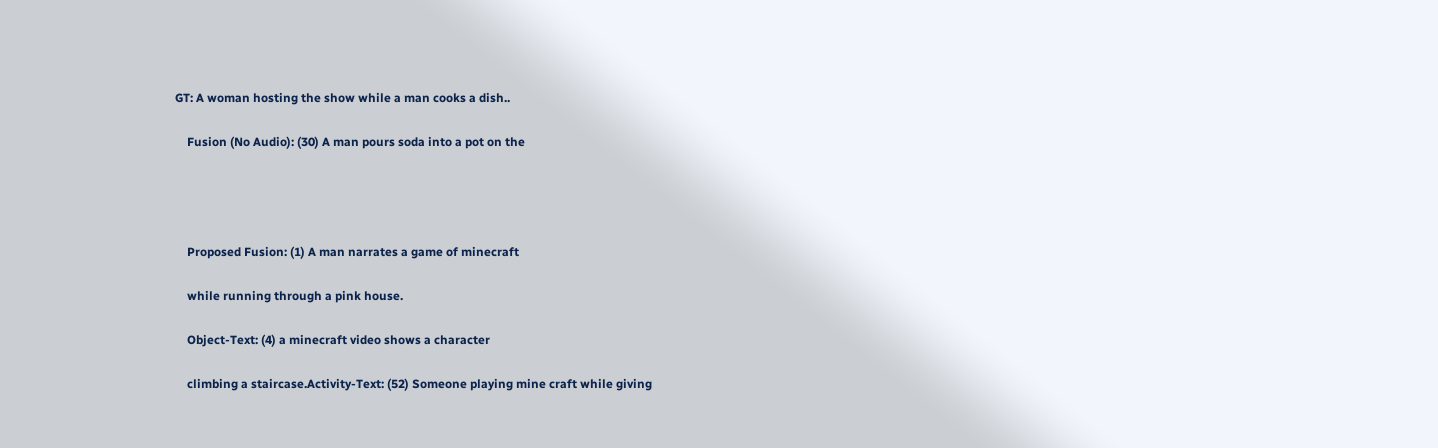GT: A woman hosting the show while a man cooks a dish..

    Fusion (No Audio): (30) A man pours soda into a pot on the




    Proposed Fusion: (1) A man narrates a game of minecraft

    while running through a pink house.

    Object-Text: (4) a minecraft video shows a character

    climbing a staircase.Activity-Text: (52) Someone playing mine craft while giving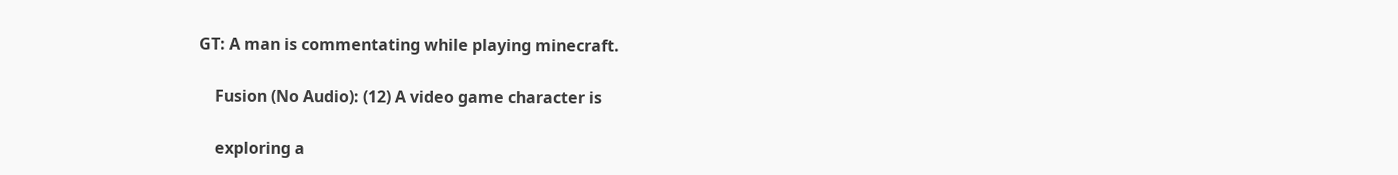GT: A man is commentating while playing minecraft.

    Fusion (No Audio): (12) A video game character is

    exploring a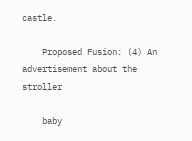castle.

    Proposed Fusion: (4) An advertisement about the stroller

    baby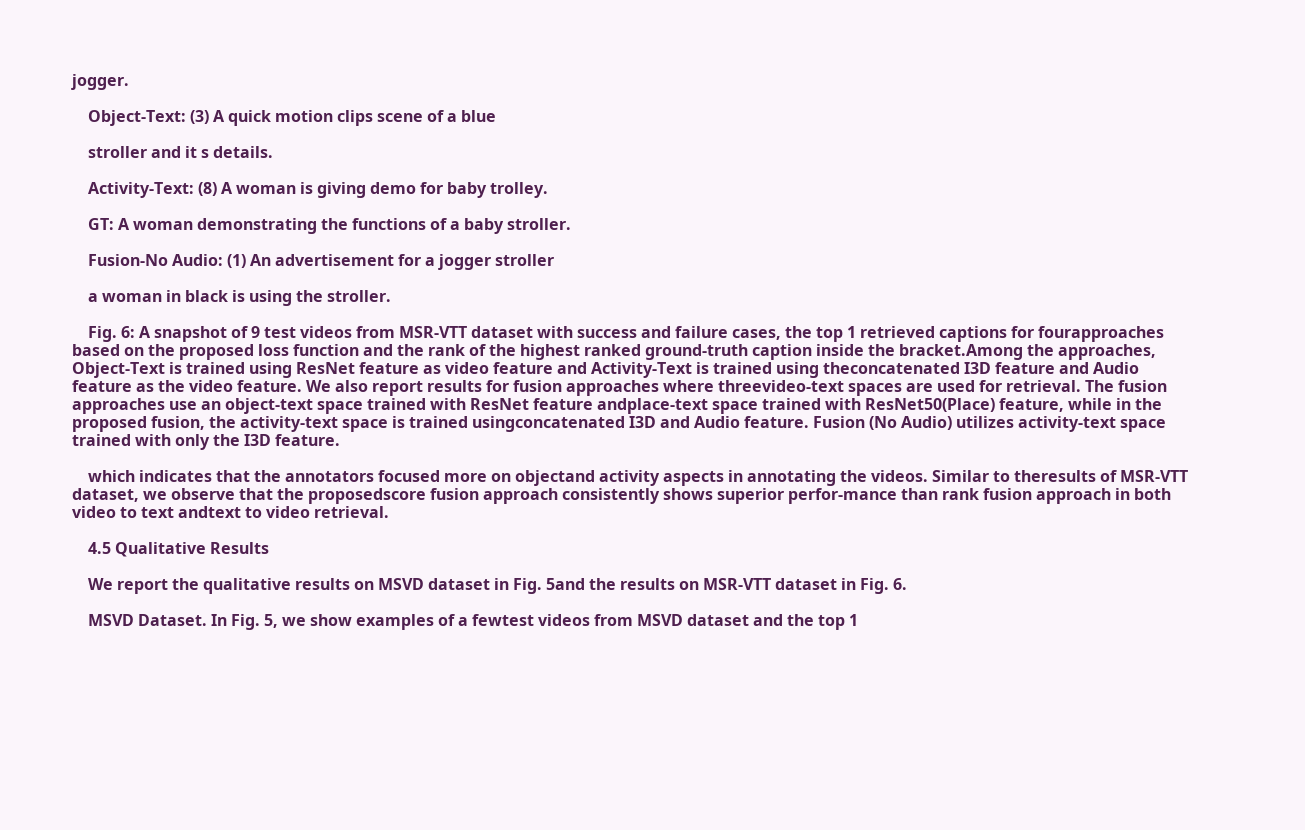jogger.

    Object-Text: (3) A quick motion clips scene of a blue

    stroller and it s details.

    Activity-Text: (8) A woman is giving demo for baby trolley.

    GT: A woman demonstrating the functions of a baby stroller.

    Fusion-No Audio: (1) An advertisement for a jogger stroller

    a woman in black is using the stroller.

    Fig. 6: A snapshot of 9 test videos from MSR-VTT dataset with success and failure cases, the top 1 retrieved captions for fourapproaches based on the proposed loss function and the rank of the highest ranked ground-truth caption inside the bracket.Among the approaches, Object-Text is trained using ResNet feature as video feature and Activity-Text is trained using theconcatenated I3D feature and Audio feature as the video feature. We also report results for fusion approaches where threevideo-text spaces are used for retrieval. The fusion approaches use an object-text space trained with ResNet feature andplace-text space trained with ResNet50(Place) feature, while in the proposed fusion, the activity-text space is trained usingconcatenated I3D and Audio feature. Fusion (No Audio) utilizes activity-text space trained with only the I3D feature.

    which indicates that the annotators focused more on objectand activity aspects in annotating the videos. Similar to theresults of MSR-VTT dataset, we observe that the proposedscore fusion approach consistently shows superior perfor-mance than rank fusion approach in both video to text andtext to video retrieval.

    4.5 Qualitative Results

    We report the qualitative results on MSVD dataset in Fig. 5and the results on MSR-VTT dataset in Fig. 6.

    MSVD Dataset. In Fig. 5, we show examples of a fewtest videos from MSVD dataset and the top 1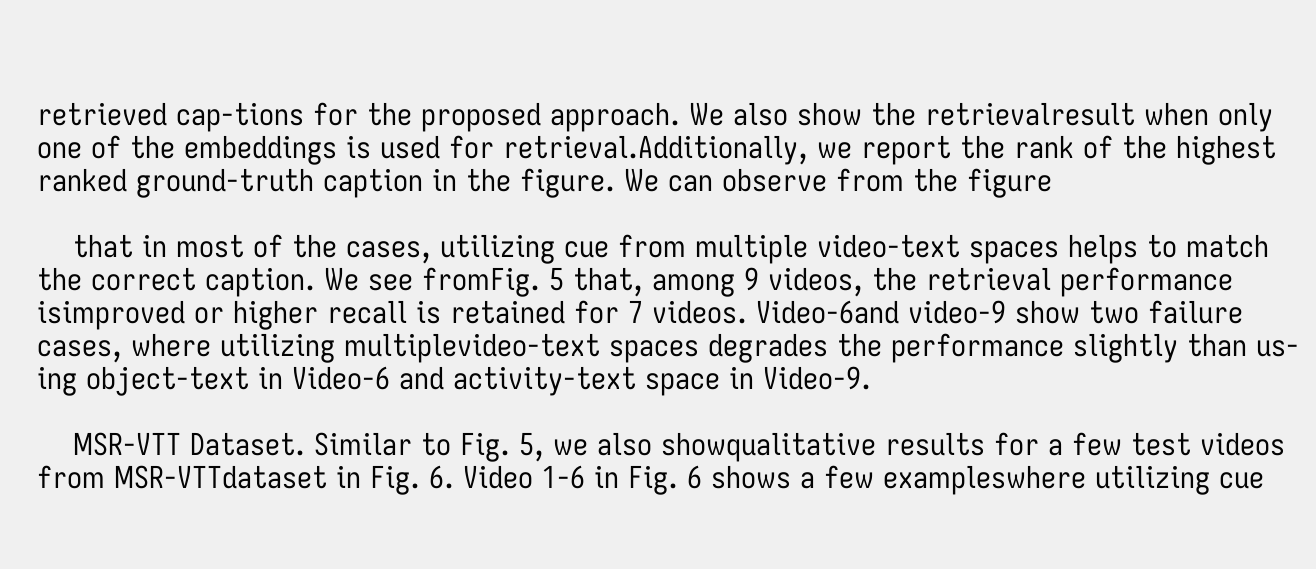retrieved cap-tions for the proposed approach. We also show the retrievalresult when only one of the embeddings is used for retrieval.Additionally, we report the rank of the highest ranked ground-truth caption in the figure. We can observe from the figure

    that in most of the cases, utilizing cue from multiple video-text spaces helps to match the correct caption. We see fromFig. 5 that, among 9 videos, the retrieval performance isimproved or higher recall is retained for 7 videos. Video-6and video-9 show two failure cases, where utilizing multiplevideo-text spaces degrades the performance slightly than us-ing object-text in Video-6 and activity-text space in Video-9.

    MSR-VTT Dataset. Similar to Fig. 5, we also showqualitative results for a few test videos from MSR-VTTdataset in Fig. 6. Video 1-6 in Fig. 6 shows a few exampleswhere utilizing cue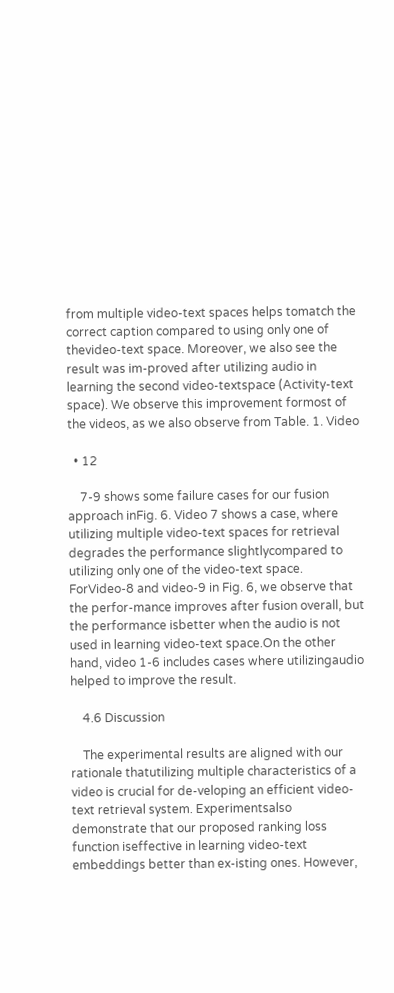from multiple video-text spaces helps tomatch the correct caption compared to using only one of thevideo-text space. Moreover, we also see the result was im-proved after utilizing audio in learning the second video-textspace (Activity-text space). We observe this improvement formost of the videos, as we also observe from Table. 1. Video

  • 12

    7-9 shows some failure cases for our fusion approach inFig. 6. Video 7 shows a case, where utilizing multiple video-text spaces for retrieval degrades the performance slightlycompared to utilizing only one of the video-text space. ForVideo-8 and video-9 in Fig. 6, we observe that the perfor-mance improves after fusion overall, but the performance isbetter when the audio is not used in learning video-text space.On the other hand, video 1-6 includes cases where utilizingaudio helped to improve the result.

    4.6 Discussion

    The experimental results are aligned with our rationale thatutilizing multiple characteristics of a video is crucial for de-veloping an efficient video-text retrieval system. Experimentsalso demonstrate that our proposed ranking loss function iseffective in learning video-text embeddings better than ex-isting ones. However,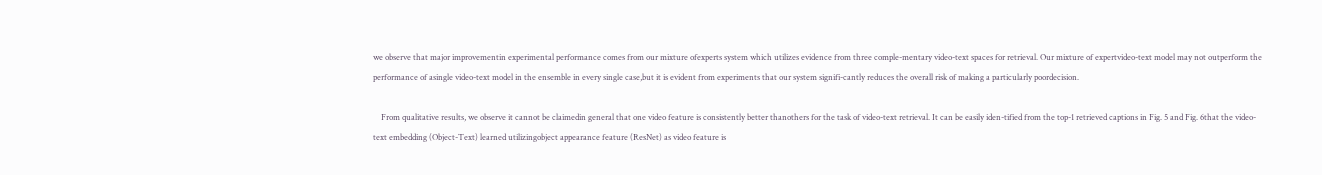we observe that major improvementin experimental performance comes from our mixture ofexperts system which utilizes evidence from three comple-mentary video-text spaces for retrieval. Our mixture of expertvideo-text model may not outperform the performance of asingle video-text model in the ensemble in every single case,but it is evident from experiments that our system signifi-cantly reduces the overall risk of making a particularly poordecision.

    From qualitative results, we observe it cannot be claimedin general that one video feature is consistently better thanothers for the task of video-text retrieval. It can be easily iden-tified from the top-1 retrieved captions in Fig. 5 and Fig. 6that the video-text embedding (Object-Text) learned utilizingobject appearance feature (ResNet) as video feature is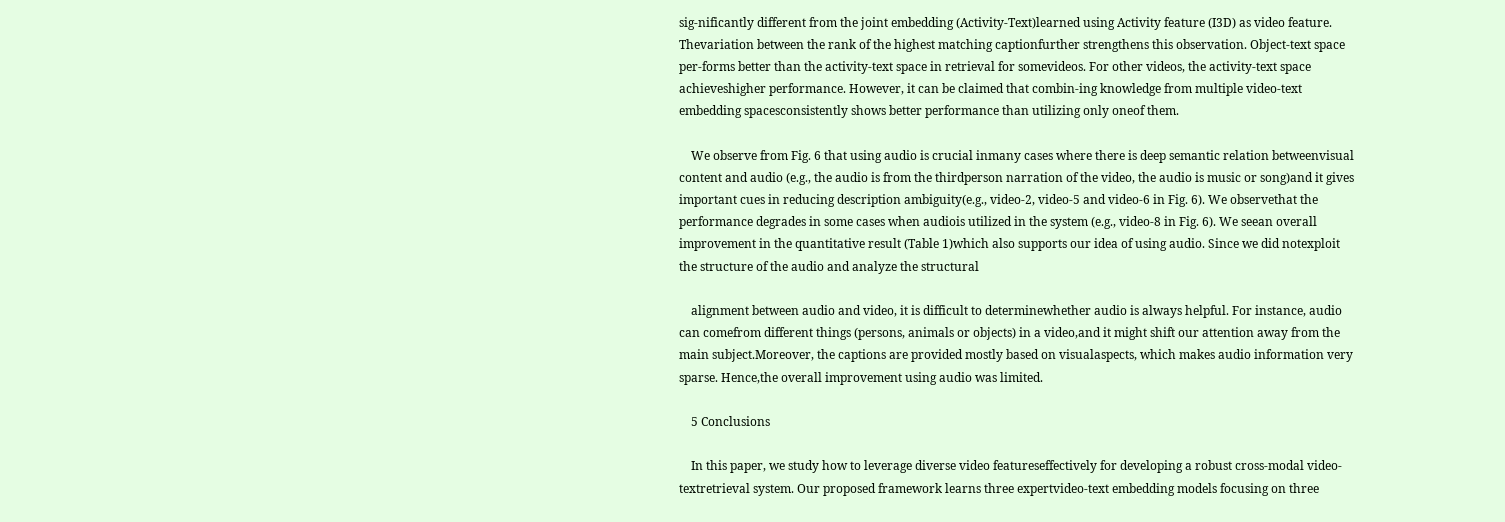sig-nificantly different from the joint embedding (Activity-Text)learned using Activity feature (I3D) as video feature. Thevariation between the rank of the highest matching captionfurther strengthens this observation. Object-text space per-forms better than the activity-text space in retrieval for somevideos. For other videos, the activity-text space achieveshigher performance. However, it can be claimed that combin-ing knowledge from multiple video-text embedding spacesconsistently shows better performance than utilizing only oneof them.

    We observe from Fig. 6 that using audio is crucial inmany cases where there is deep semantic relation betweenvisual content and audio (e.g., the audio is from the thirdperson narration of the video, the audio is music or song)and it gives important cues in reducing description ambiguity(e.g., video-2, video-5 and video-6 in Fig. 6). We observethat the performance degrades in some cases when audiois utilized in the system (e.g., video-8 in Fig. 6). We seean overall improvement in the quantitative result (Table 1)which also supports our idea of using audio. Since we did notexploit the structure of the audio and analyze the structural

    alignment between audio and video, it is difficult to determinewhether audio is always helpful. For instance, audio can comefrom different things (persons, animals or objects) in a video,and it might shift our attention away from the main subject.Moreover, the captions are provided mostly based on visualaspects, which makes audio information very sparse. Hence,the overall improvement using audio was limited.

    5 Conclusions

    In this paper, we study how to leverage diverse video featureseffectively for developing a robust cross-modal video-textretrieval system. Our proposed framework learns three expertvideo-text embedding models focusing on three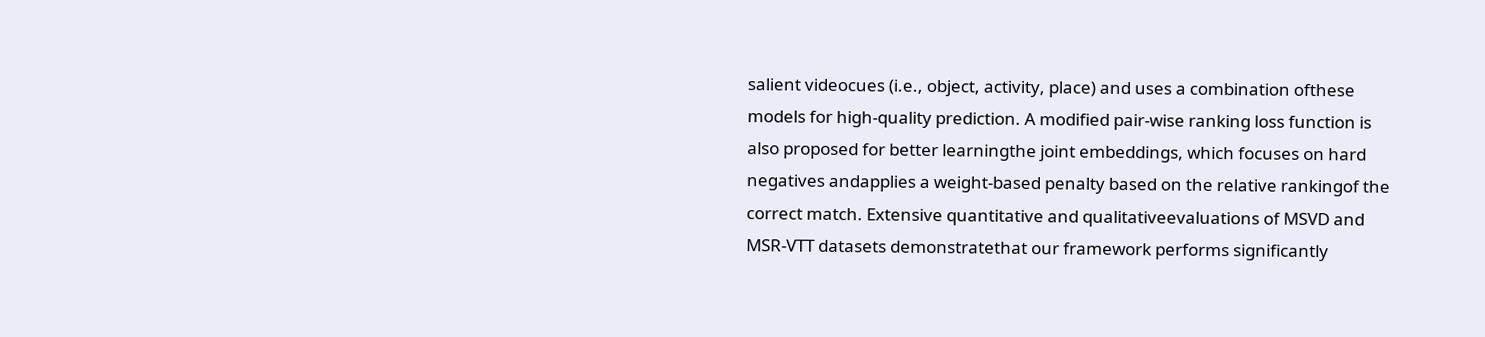salient videocues (i.e., object, activity, place) and uses a combination ofthese models for high-quality prediction. A modified pair-wise ranking loss function is also proposed for better learningthe joint embeddings, which focuses on hard negatives andapplies a weight-based penalty based on the relative rankingof the correct match. Extensive quantitative and qualitativeevaluations of MSVD and MSR-VTT datasets demonstratethat our framework performs significantly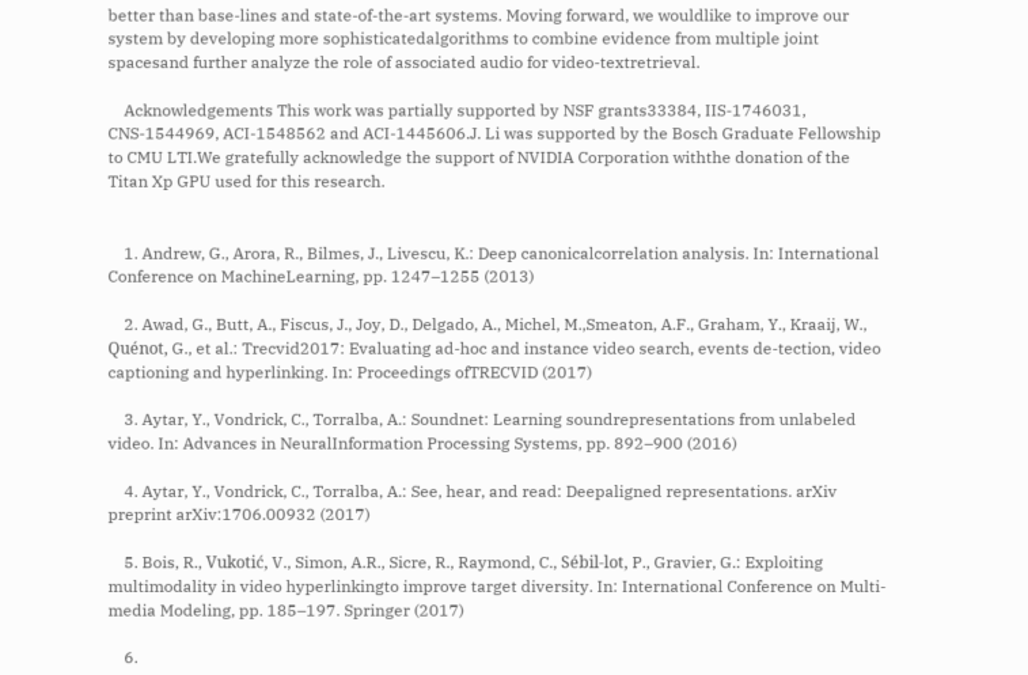better than base-lines and state-of-the-art systems. Moving forward, we wouldlike to improve our system by developing more sophisticatedalgorithms to combine evidence from multiple joint spacesand further analyze the role of associated audio for video-textretrieval.

    Acknowledgements This work was partially supported by NSF grants33384, IIS-1746031, CNS-1544969, ACI-1548562 and ACI-1445606.J. Li was supported by the Bosch Graduate Fellowship to CMU LTI.We gratefully acknowledge the support of NVIDIA Corporation withthe donation of the Titan Xp GPU used for this research.


    1. Andrew, G., Arora, R., Bilmes, J., Livescu, K.: Deep canonicalcorrelation analysis. In: International Conference on MachineLearning, pp. 1247–1255 (2013)

    2. Awad, G., Butt, A., Fiscus, J., Joy, D., Delgado, A., Michel, M.,Smeaton, A.F., Graham, Y., Kraaij, W., Quénot, G., et al.: Trecvid2017: Evaluating ad-hoc and instance video search, events de-tection, video captioning and hyperlinking. In: Proceedings ofTRECVID (2017)

    3. Aytar, Y., Vondrick, C., Torralba, A.: Soundnet: Learning soundrepresentations from unlabeled video. In: Advances in NeuralInformation Processing Systems, pp. 892–900 (2016)

    4. Aytar, Y., Vondrick, C., Torralba, A.: See, hear, and read: Deepaligned representations. arXiv preprint arXiv:1706.00932 (2017)

    5. Bois, R., Vukotić, V., Simon, A.R., Sicre, R., Raymond, C., Sébil-lot, P., Gravier, G.: Exploiting multimodality in video hyperlinkingto improve target diversity. In: International Conference on Multi-media Modeling, pp. 185–197. Springer (2017)

    6.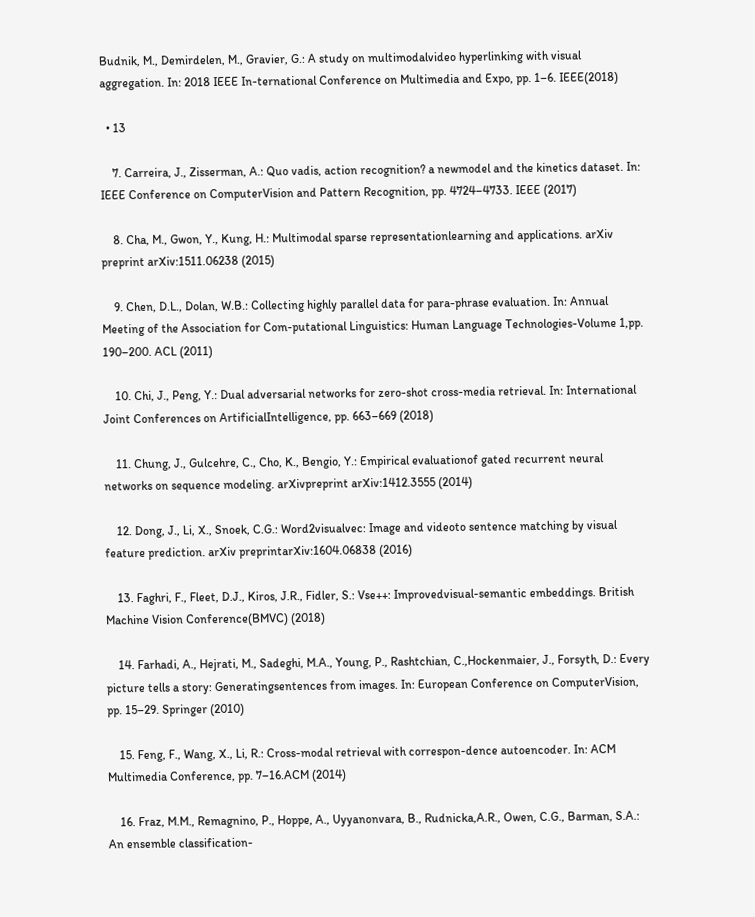Budnik, M., Demirdelen, M., Gravier, G.: A study on multimodalvideo hyperlinking with visual aggregation. In: 2018 IEEE In-ternational Conference on Multimedia and Expo, pp. 1–6. IEEE(2018)

  • 13

    7. Carreira, J., Zisserman, A.: Quo vadis, action recognition? a newmodel and the kinetics dataset. In: IEEE Conference on ComputerVision and Pattern Recognition, pp. 4724–4733. IEEE (2017)

    8. Cha, M., Gwon, Y., Kung, H.: Multimodal sparse representationlearning and applications. arXiv preprint arXiv:1511.06238 (2015)

    9. Chen, D.L., Dolan, W.B.: Collecting highly parallel data for para-phrase evaluation. In: Annual Meeting of the Association for Com-putational Linguistics: Human Language Technologies-Volume 1,pp. 190–200. ACL (2011)

    10. Chi, J., Peng, Y.: Dual adversarial networks for zero-shot cross-media retrieval. In: International Joint Conferences on ArtificialIntelligence, pp. 663–669 (2018)

    11. Chung, J., Gulcehre, C., Cho, K., Bengio, Y.: Empirical evaluationof gated recurrent neural networks on sequence modeling. arXivpreprint arXiv:1412.3555 (2014)

    12. Dong, J., Li, X., Snoek, C.G.: Word2visualvec: Image and videoto sentence matching by visual feature prediction. arXiv preprintarXiv:1604.06838 (2016)

    13. Faghri, F., Fleet, D.J., Kiros, J.R., Fidler, S.: Vse++: Improvedvisual-semantic embeddings. British Machine Vision Conference(BMVC) (2018)

    14. Farhadi, A., Hejrati, M., Sadeghi, M.A., Young, P., Rashtchian, C.,Hockenmaier, J., Forsyth, D.: Every picture tells a story: Generatingsentences from images. In: European Conference on ComputerVision, pp. 15–29. Springer (2010)

    15. Feng, F., Wang, X., Li, R.: Cross-modal retrieval with correspon-dence autoencoder. In: ACM Multimedia Conference, pp. 7–16.ACM (2014)

    16. Fraz, M.M., Remagnino, P., Hoppe, A., Uyyanonvara, B., Rudnicka,A.R., Owen, C.G., Barman, S.A.: An ensemble classification-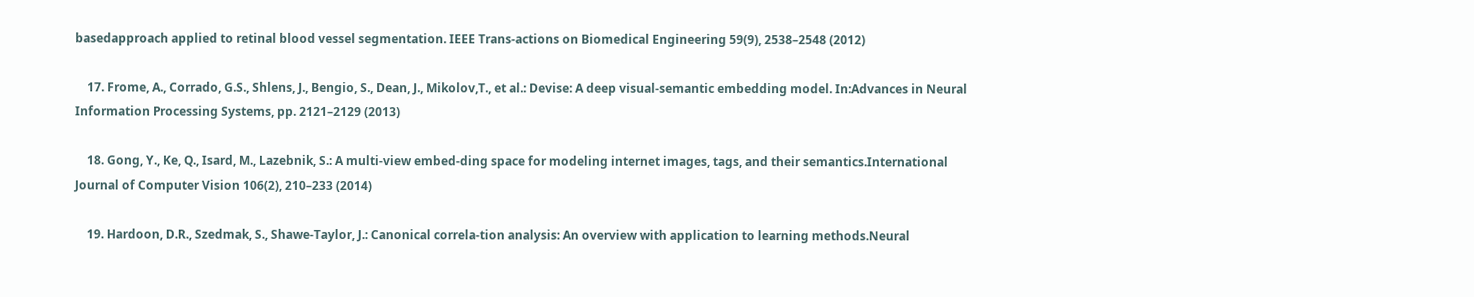basedapproach applied to retinal blood vessel segmentation. IEEE Trans-actions on Biomedical Engineering 59(9), 2538–2548 (2012)

    17. Frome, A., Corrado, G.S., Shlens, J., Bengio, S., Dean, J., Mikolov,T., et al.: Devise: A deep visual-semantic embedding model. In:Advances in Neural Information Processing Systems, pp. 2121–2129 (2013)

    18. Gong, Y., Ke, Q., Isard, M., Lazebnik, S.: A multi-view embed-ding space for modeling internet images, tags, and their semantics.International Journal of Computer Vision 106(2), 210–233 (2014)

    19. Hardoon, D.R., Szedmak, S., Shawe-Taylor, J.: Canonical correla-tion analysis: An overview with application to learning methods.Neural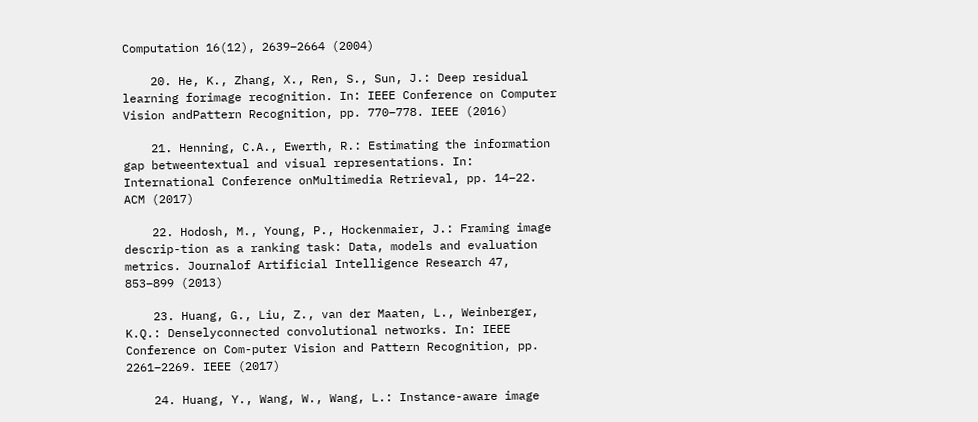Computation 16(12), 2639–2664 (2004)

    20. He, K., Zhang, X., Ren, S., Sun, J.: Deep residual learning forimage recognition. In: IEEE Conference on Computer Vision andPattern Recognition, pp. 770–778. IEEE (2016)

    21. Henning, C.A., Ewerth, R.: Estimating the information gap betweentextual and visual representations. In: International Conference onMultimedia Retrieval, pp. 14–22. ACM (2017)

    22. Hodosh, M., Young, P., Hockenmaier, J.: Framing image descrip-tion as a ranking task: Data, models and evaluation metrics. Journalof Artificial Intelligence Research 47, 853–899 (2013)

    23. Huang, G., Liu, Z., van der Maaten, L., Weinberger, K.Q.: Denselyconnected convolutional networks. In: IEEE Conference on Com-puter Vision and Pattern Recognition, pp. 2261–2269. IEEE (2017)

    24. Huang, Y., Wang, W., Wang, L.: Instance-aware image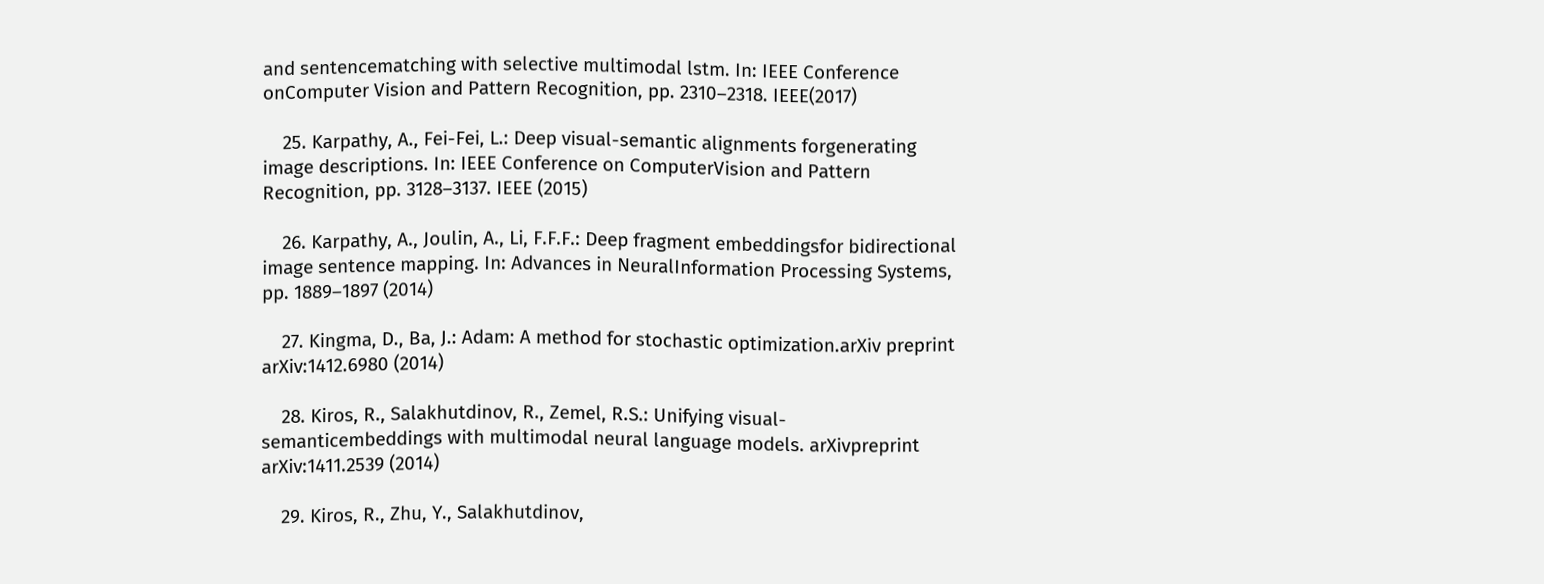and sentencematching with selective multimodal lstm. In: IEEE Conference onComputer Vision and Pattern Recognition, pp. 2310–2318. IEEE(2017)

    25. Karpathy, A., Fei-Fei, L.: Deep visual-semantic alignments forgenerating image descriptions. In: IEEE Conference on ComputerVision and Pattern Recognition, pp. 3128–3137. IEEE (2015)

    26. Karpathy, A., Joulin, A., Li, F.F.F.: Deep fragment embeddingsfor bidirectional image sentence mapping. In: Advances in NeuralInformation Processing Systems, pp. 1889–1897 (2014)

    27. Kingma, D., Ba, J.: Adam: A method for stochastic optimization.arXiv preprint arXiv:1412.6980 (2014)

    28. Kiros, R., Salakhutdinov, R., Zemel, R.S.: Unifying visual-semanticembeddings with multimodal neural language models. arXivpreprint arXiv:1411.2539 (2014)

    29. Kiros, R., Zhu, Y., Salakhutdinov,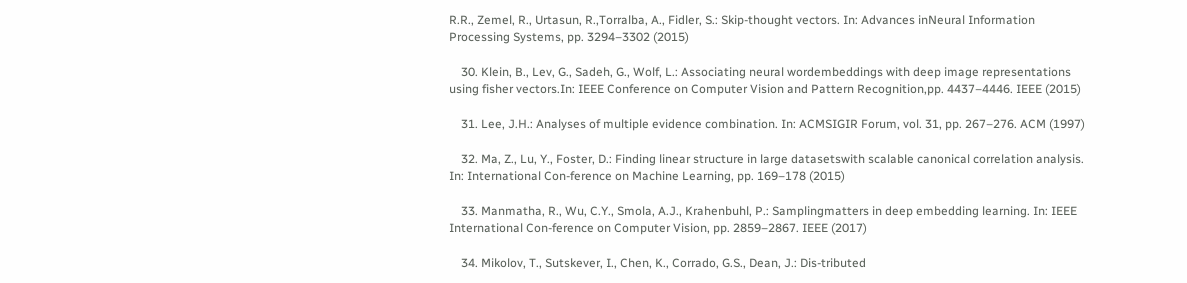R.R., Zemel, R., Urtasun, R.,Torralba, A., Fidler, S.: Skip-thought vectors. In: Advances inNeural Information Processing Systems, pp. 3294–3302 (2015)

    30. Klein, B., Lev, G., Sadeh, G., Wolf, L.: Associating neural wordembeddings with deep image representations using fisher vectors.In: IEEE Conference on Computer Vision and Pattern Recognition,pp. 4437–4446. IEEE (2015)

    31. Lee, J.H.: Analyses of multiple evidence combination. In: ACMSIGIR Forum, vol. 31, pp. 267–276. ACM (1997)

    32. Ma, Z., Lu, Y., Foster, D.: Finding linear structure in large datasetswith scalable canonical correlation analysis. In: International Con-ference on Machine Learning, pp. 169–178 (2015)

    33. Manmatha, R., Wu, C.Y., Smola, A.J., Krahenbuhl, P.: Samplingmatters in deep embedding learning. In: IEEE International Con-ference on Computer Vision, pp. 2859–2867. IEEE (2017)

    34. Mikolov, T., Sutskever, I., Chen, K., Corrado, G.S., Dean, J.: Dis-tributed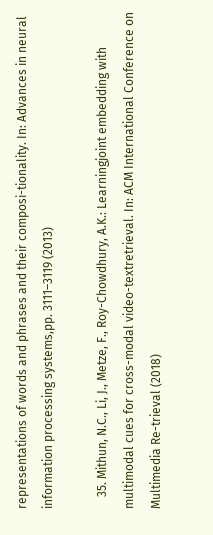representations of words and phrases and their composi-tionality. In: Advances in neural information processing systems,pp. 3111–3119 (2013)

    35. Mithun, N.C., Li, J., Metze, F., Roy-Chowdhury, A.K.: Learningjoint embedding with multimodal cues for cross-modal video-textretrieval. In: ACM International Conference on Multimedia Re-trieval (2018)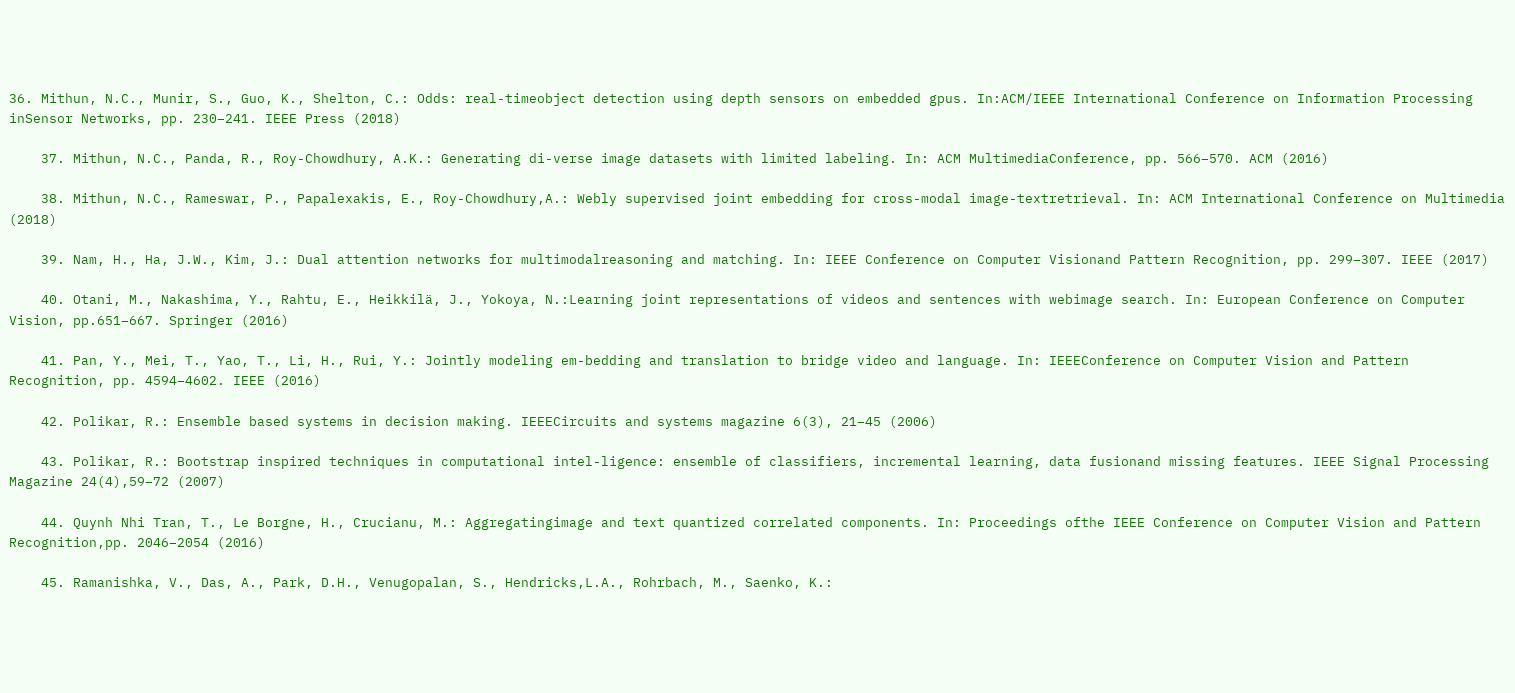36. Mithun, N.C., Munir, S., Guo, K., Shelton, C.: Odds: real-timeobject detection using depth sensors on embedded gpus. In:ACM/IEEE International Conference on Information Processing inSensor Networks, pp. 230–241. IEEE Press (2018)

    37. Mithun, N.C., Panda, R., Roy-Chowdhury, A.K.: Generating di-verse image datasets with limited labeling. In: ACM MultimediaConference, pp. 566–570. ACM (2016)

    38. Mithun, N.C., Rameswar, P., Papalexakis, E., Roy-Chowdhury,A.: Webly supervised joint embedding for cross-modal image-textretrieval. In: ACM International Conference on Multimedia (2018)

    39. Nam, H., Ha, J.W., Kim, J.: Dual attention networks for multimodalreasoning and matching. In: IEEE Conference on Computer Visionand Pattern Recognition, pp. 299–307. IEEE (2017)

    40. Otani, M., Nakashima, Y., Rahtu, E., Heikkilä, J., Yokoya, N.:Learning joint representations of videos and sentences with webimage search. In: European Conference on Computer Vision, pp.651–667. Springer (2016)

    41. Pan, Y., Mei, T., Yao, T., Li, H., Rui, Y.: Jointly modeling em-bedding and translation to bridge video and language. In: IEEEConference on Computer Vision and Pattern Recognition, pp. 4594–4602. IEEE (2016)

    42. Polikar, R.: Ensemble based systems in decision making. IEEECircuits and systems magazine 6(3), 21–45 (2006)

    43. Polikar, R.: Bootstrap inspired techniques in computational intel-ligence: ensemble of classifiers, incremental learning, data fusionand missing features. IEEE Signal Processing Magazine 24(4),59–72 (2007)

    44. Quynh Nhi Tran, T., Le Borgne, H., Crucianu, M.: Aggregatingimage and text quantized correlated components. In: Proceedings ofthe IEEE Conference on Computer Vision and Pattern Recognition,pp. 2046–2054 (2016)

    45. Ramanishka, V., Das, A., Park, D.H., Venugopalan, S., Hendricks,L.A., Rohrbach, M., Saenko, K.: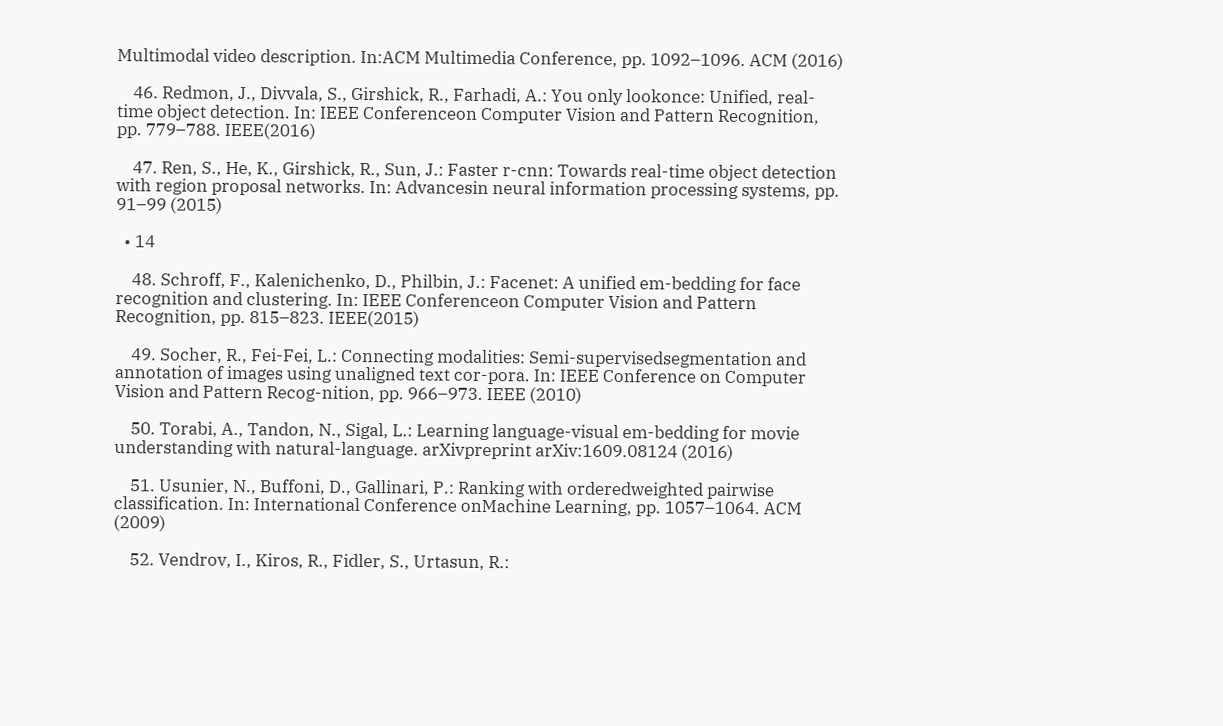Multimodal video description. In:ACM Multimedia Conference, pp. 1092–1096. ACM (2016)

    46. Redmon, J., Divvala, S., Girshick, R., Farhadi, A.: You only lookonce: Unified, real-time object detection. In: IEEE Conferenceon Computer Vision and Pattern Recognition, pp. 779–788. IEEE(2016)

    47. Ren, S., He, K., Girshick, R., Sun, J.: Faster r-cnn: Towards real-time object detection with region proposal networks. In: Advancesin neural information processing systems, pp. 91–99 (2015)

  • 14

    48. Schroff, F., Kalenichenko, D., Philbin, J.: Facenet: A unified em-bedding for face recognition and clustering. In: IEEE Conferenceon Computer Vision and Pattern Recognition, pp. 815–823. IEEE(2015)

    49. Socher, R., Fei-Fei, L.: Connecting modalities: Semi-supervisedsegmentation and annotation of images using unaligned text cor-pora. In: IEEE Conference on Computer Vision and Pattern Recog-nition, pp. 966–973. IEEE (2010)

    50. Torabi, A., Tandon, N., Sigal, L.: Learning language-visual em-bedding for movie understanding with natural-language. arXivpreprint arXiv:1609.08124 (2016)

    51. Usunier, N., Buffoni, D., Gallinari, P.: Ranking with orderedweighted pairwise classification. In: International Conference onMachine Learning, pp. 1057–1064. ACM (2009)

    52. Vendrov, I., Kiros, R., Fidler, S., Urtasun, R.: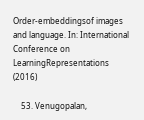Order-embeddingsof images and language. In: International Conference on LearningRepresentations (2016)

    53. Venugopalan,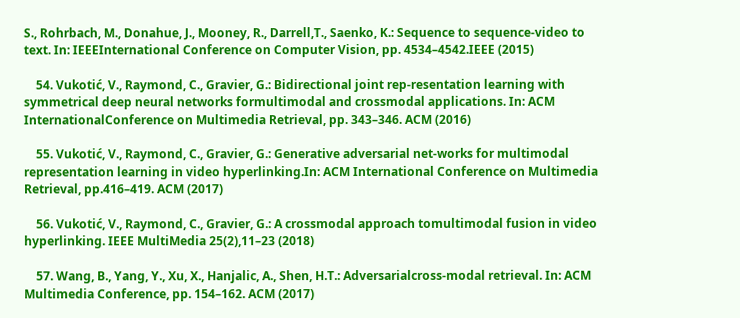S., Rohrbach, M., Donahue, J., Mooney, R., Darrell,T., Saenko, K.: Sequence to sequence-video to text. In: IEEEInternational Conference on Computer Vision, pp. 4534–4542.IEEE (2015)

    54. Vukotić, V., Raymond, C., Gravier, G.: Bidirectional joint rep-resentation learning with symmetrical deep neural networks formultimodal and crossmodal applications. In: ACM InternationalConference on Multimedia Retrieval, pp. 343–346. ACM (2016)

    55. Vukotić, V., Raymond, C., Gravier, G.: Generative adversarial net-works for multimodal representation learning in video hyperlinking.In: ACM International Conference on Multimedia Retrieval, pp.416–419. ACM (2017)

    56. Vukotić, V., Raymond, C., Gravier, G.: A crossmodal approach tomultimodal fusion in video hyperlinking. IEEE MultiMedia 25(2),11–23 (2018)

    57. Wang, B., Yang, Y., Xu, X., Hanjalic, A., Shen, H.T.: Adversarialcross-modal retrieval. In: ACM Multimedia Conference, pp. 154–162. ACM (2017)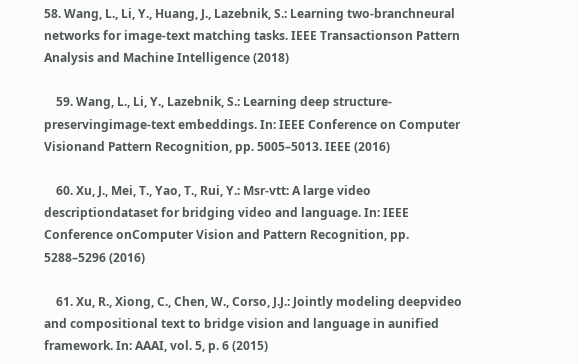58. Wang, L., Li, Y., Huang, J., Lazebnik, S.: Learning two-branchneural networks for image-text matching tasks. IEEE Transactionson Pattern Analysis and Machine Intelligence (2018)

    59. Wang, L., Li, Y., Lazebnik, S.: Learning deep structure-preservingimage-text embeddings. In: IEEE Conference on Computer Visionand Pattern Recognition, pp. 5005–5013. IEEE (2016)

    60. Xu, J., Mei, T., Yao, T., Rui, Y.: Msr-vtt: A large video descriptiondataset for bridging video and language. In: IEEE Conference onComputer Vision and Pattern Recognition, pp. 5288–5296 (2016)

    61. Xu, R., Xiong, C., Chen, W., Corso, J.J.: Jointly modeling deepvideo and compositional text to bridge vision and language in aunified framework. In: AAAI, vol. 5, p. 6 (2015)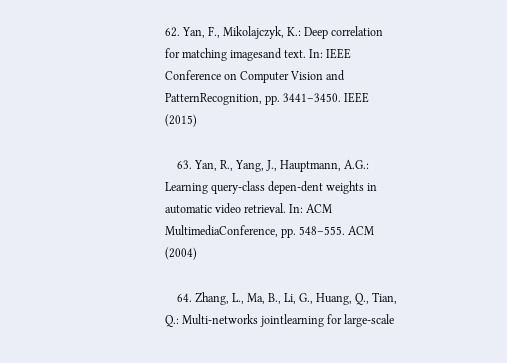62. Yan, F., Mikolajczyk, K.: Deep correlation for matching imagesand text. In: IEEE Conference on Computer Vision and PatternRecognition, pp. 3441–3450. IEEE (2015)

    63. Yan, R., Yang, J., Hauptmann, A.G.: Learning query-class depen-dent weights in automatic video retrieval. In: ACM MultimediaConference, pp. 548–555. ACM (2004)

    64. Zhang, L., Ma, B., Li, G., Huang, Q., Tian, Q.: Multi-networks jointlearning for large-scale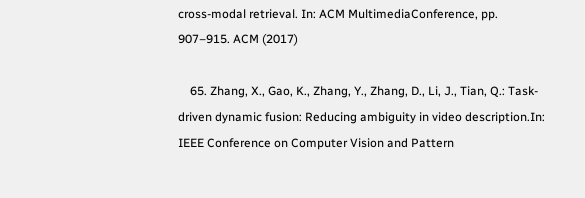cross-modal retrieval. In: ACM MultimediaConference, pp. 907–915. ACM (2017)

    65. Zhang, X., Gao, K., Zhang, Y., Zhang, D., Li, J., Tian, Q.: Task-driven dynamic fusion: Reducing ambiguity in video description.In: IEEE Conference on Computer Vision and Pattern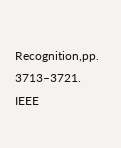Recognition,pp. 3713–3721. IEEE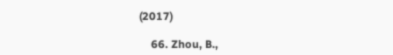(2017)

    66. Zhou, B.,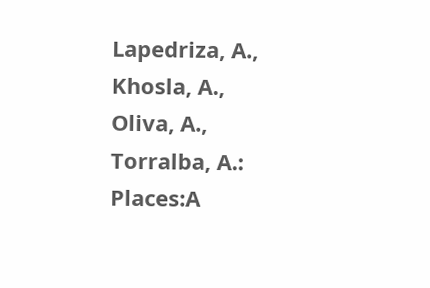Lapedriza, A., Khosla, A., Oliva, A., Torralba, A.: Places:A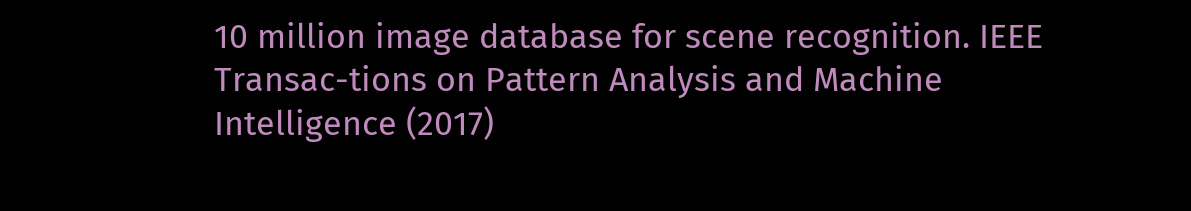10 million image database for scene recognition. IEEE Transac-tions on Pattern Analysis and Machine Intelligence (2017)